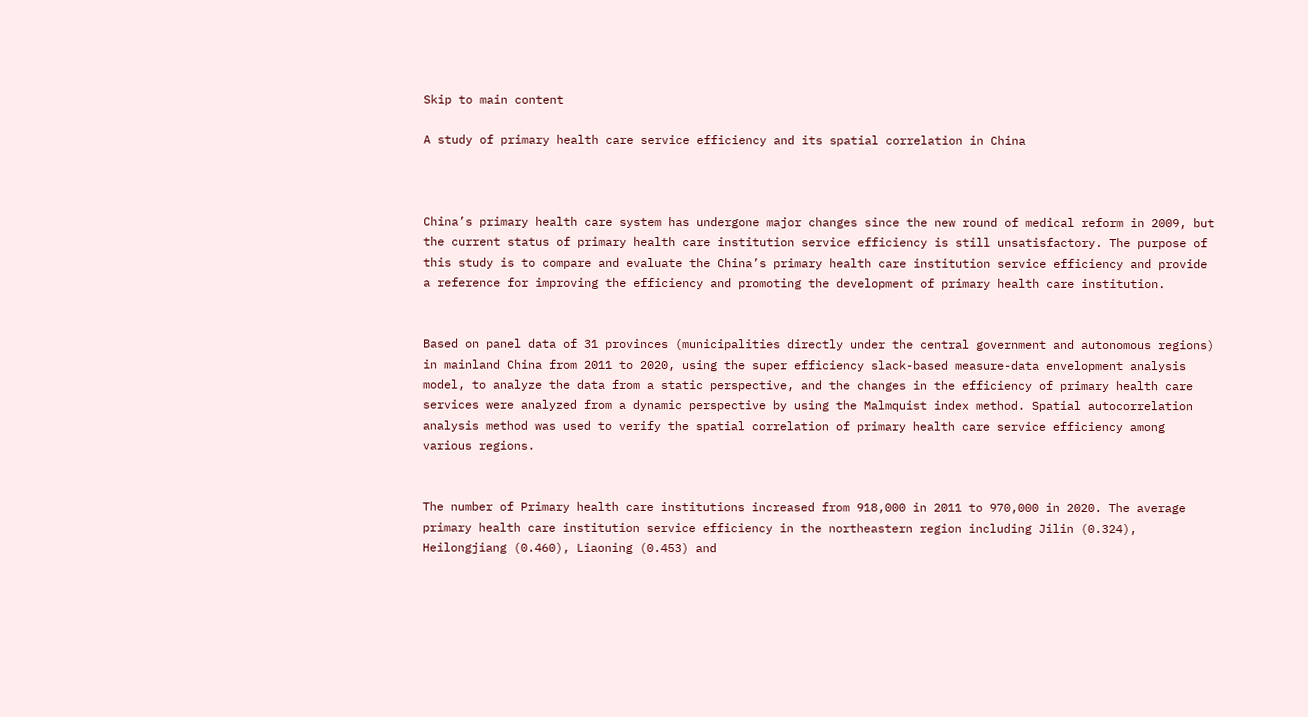Skip to main content

A study of primary health care service efficiency and its spatial correlation in China



China’s primary health care system has undergone major changes since the new round of medical reform in 2009, but the current status of primary health care institution service efficiency is still unsatisfactory. The purpose of this study is to compare and evaluate the China’s primary health care institution service efficiency and provide a reference for improving the efficiency and promoting the development of primary health care institution.


Based on panel data of 31 provinces (municipalities directly under the central government and autonomous regions) in mainland China from 2011 to 2020, using the super efficiency slack-based measure-data envelopment analysis model, to analyze the data from a static perspective, and the changes in the efficiency of primary health care services were analyzed from a dynamic perspective by using the Malmquist index method. Spatial autocorrelation analysis method was used to verify the spatial correlation of primary health care service efficiency among various regions.


The number of Primary health care institutions increased from 918,000 in 2011 to 970,000 in 2020. The average primary health care institution service efficiency in the northeastern region including Jilin (0.324), Heilongjiang (0.460), Liaoning (0.453) and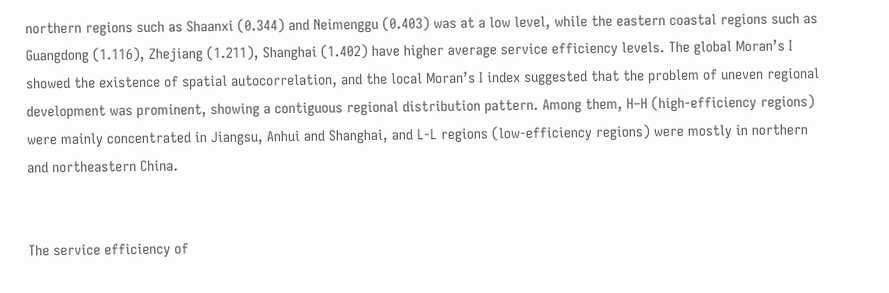northern regions such as Shaanxi (0.344) and Neimenggu (0.403) was at a low level, while the eastern coastal regions such as Guangdong (1.116), Zhejiang (1.211), Shanghai (1.402) have higher average service efficiency levels. The global Moran’s I showed the existence of spatial autocorrelation, and the local Moran’s I index suggested that the problem of uneven regional development was prominent, showing a contiguous regional distribution pattern. Among them, H–H (high-efficiency regions) were mainly concentrated in Jiangsu, Anhui and Shanghai, and L-L regions (low-efficiency regions) were mostly in northern and northeastern China.


The service efficiency of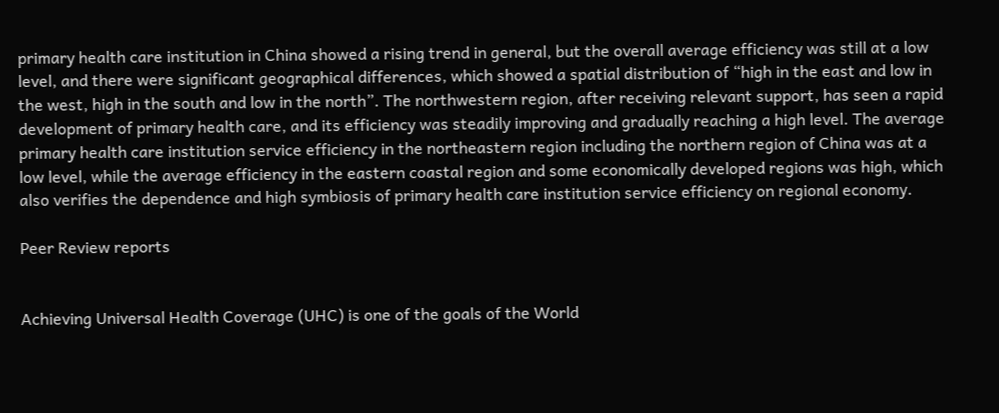primary health care institution in China showed a rising trend in general, but the overall average efficiency was still at a low level, and there were significant geographical differences, which showed a spatial distribution of “high in the east and low in the west, high in the south and low in the north”. The northwestern region, after receiving relevant support, has seen a rapid development of primary health care, and its efficiency was steadily improving and gradually reaching a high level. The average primary health care institution service efficiency in the northeastern region including the northern region of China was at a low level, while the average efficiency in the eastern coastal region and some economically developed regions was high, which also verifies the dependence and high symbiosis of primary health care institution service efficiency on regional economy.

Peer Review reports


Achieving Universal Health Coverage (UHC) is one of the goals of the World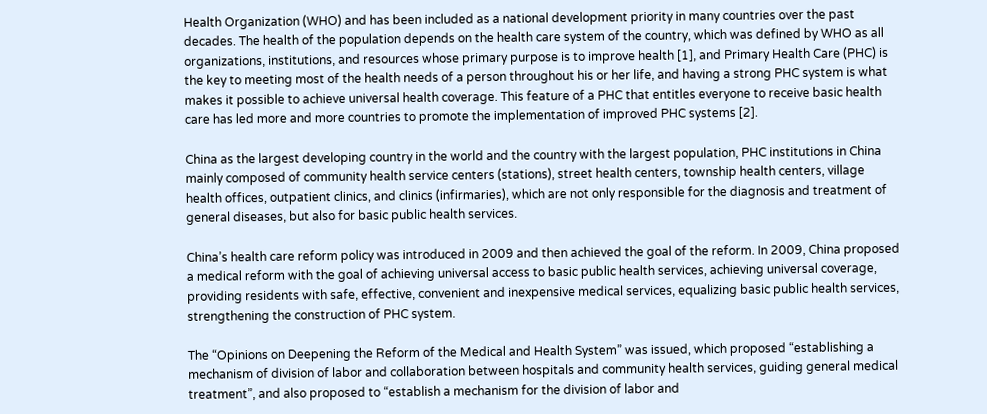Health Organization (WHO) and has been included as a national development priority in many countries over the past decades. The health of the population depends on the health care system of the country, which was defined by WHO as all organizations, institutions, and resources whose primary purpose is to improve health [1], and Primary Health Care (PHC) is the key to meeting most of the health needs of a person throughout his or her life, and having a strong PHC system is what makes it possible to achieve universal health coverage. This feature of a PHC that entitles everyone to receive basic health care has led more and more countries to promote the implementation of improved PHC systems [2].

China as the largest developing country in the world and the country with the largest population, PHC institutions in China mainly composed of community health service centers (stations), street health centers, township health centers, village health offices, outpatient clinics, and clinics (infirmaries), which are not only responsible for the diagnosis and treatment of general diseases, but also for basic public health services.

China’s health care reform policy was introduced in 2009 and then achieved the goal of the reform. In 2009, China proposed a medical reform with the goal of achieving universal access to basic public health services, achieving universal coverage, providing residents with safe, effective, convenient and inexpensive medical services, equalizing basic public health services, strengthening the construction of PHC system.

The “Opinions on Deepening the Reform of the Medical and Health System” was issued, which proposed “establishing a mechanism of division of labor and collaboration between hospitals and community health services, guiding general medical treatment”, and also proposed to “establish a mechanism for the division of labor and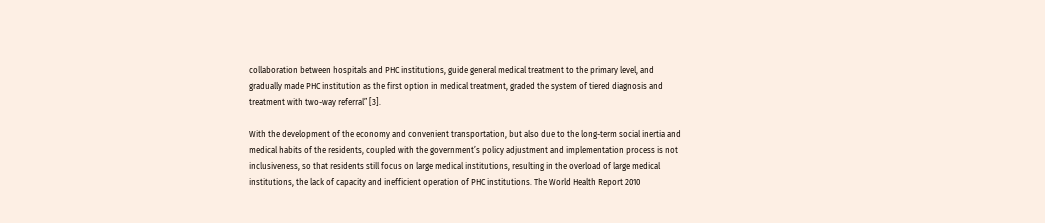collaboration between hospitals and PHC institutions, guide general medical treatment to the primary level, and gradually made PHC institution as the first option in medical treatment, graded the system of tiered diagnosis and treatment with two-way referral” [3].

With the development of the economy and convenient transportation, but also due to the long-term social inertia and medical habits of the residents, coupled with the government’s policy adjustment and implementation process is not inclusiveness, so that residents still focus on large medical institutions, resulting in the overload of large medical institutions, the lack of capacity and inefficient operation of PHC institutions. The World Health Report 2010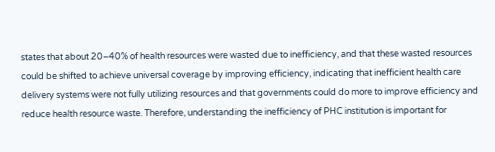states that about 20–40% of health resources were wasted due to inefficiency, and that these wasted resources could be shifted to achieve universal coverage by improving efficiency, indicating that inefficient health care delivery systems were not fully utilizing resources and that governments could do more to improve efficiency and reduce health resource waste. Therefore, understanding the inefficiency of PHC institution is important for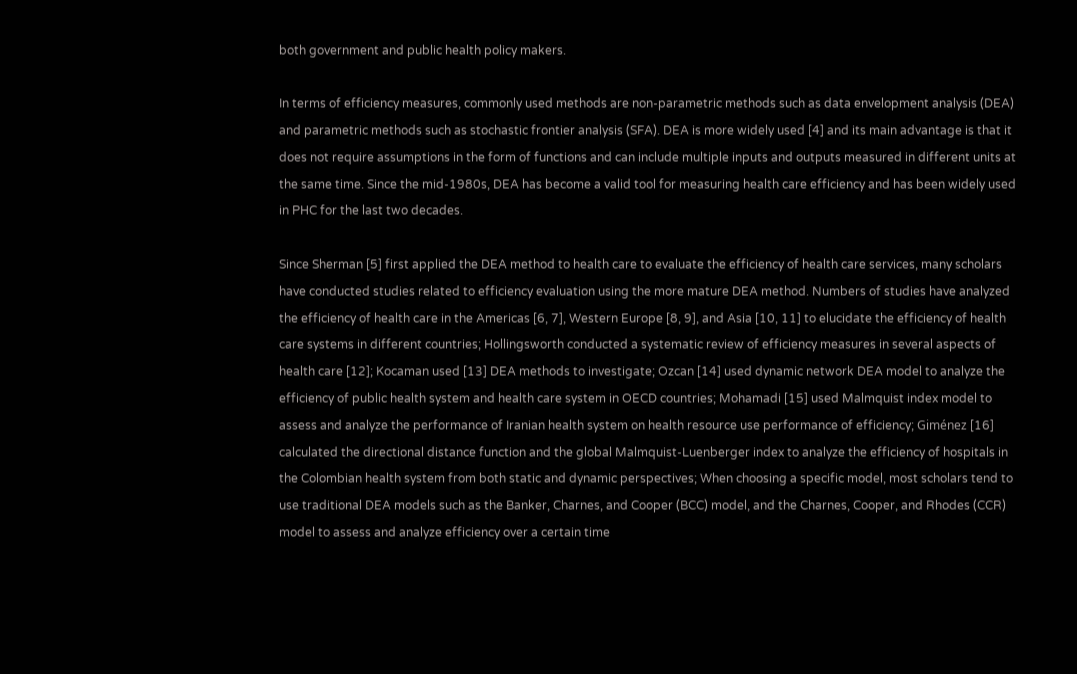both government and public health policy makers.

In terms of efficiency measures, commonly used methods are non-parametric methods such as data envelopment analysis (DEA) and parametric methods such as stochastic frontier analysis (SFA). DEA is more widely used [4] and its main advantage is that it does not require assumptions in the form of functions and can include multiple inputs and outputs measured in different units at the same time. Since the mid-1980s, DEA has become a valid tool for measuring health care efficiency and has been widely used in PHC for the last two decades.

Since Sherman [5] first applied the DEA method to health care to evaluate the efficiency of health care services, many scholars have conducted studies related to efficiency evaluation using the more mature DEA method. Numbers of studies have analyzed the efficiency of health care in the Americas [6, 7], Western Europe [8, 9], and Asia [10, 11] to elucidate the efficiency of health care systems in different countries; Hollingsworth conducted a systematic review of efficiency measures in several aspects of health care [12]; Kocaman used [13] DEA methods to investigate; Ozcan [14] used dynamic network DEA model to analyze the efficiency of public health system and health care system in OECD countries; Mohamadi [15] used Malmquist index model to assess and analyze the performance of Iranian health system on health resource use performance of efficiency; Giménez [16] calculated the directional distance function and the global Malmquist-Luenberger index to analyze the efficiency of hospitals in the Colombian health system from both static and dynamic perspectives; When choosing a specific model, most scholars tend to use traditional DEA models such as the Banker, Charnes, and Cooper (BCC) model, and the Charnes, Cooper, and Rhodes (CCR) model to assess and analyze efficiency over a certain time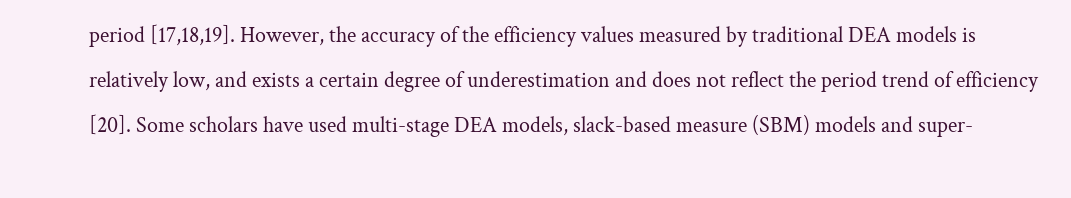period [17,18,19]. However, the accuracy of the efficiency values measured by traditional DEA models is relatively low, and exists a certain degree of underestimation and does not reflect the period trend of efficiency [20]. Some scholars have used multi-stage DEA models, slack-based measure (SBM) models and super-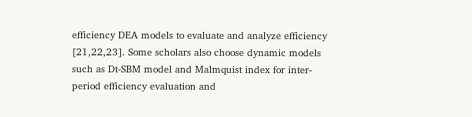efficiency DEA models to evaluate and analyze efficiency [21,22,23]. Some scholars also choose dynamic models such as Dt-SBM model and Malmquist index for inter-period efficiency evaluation and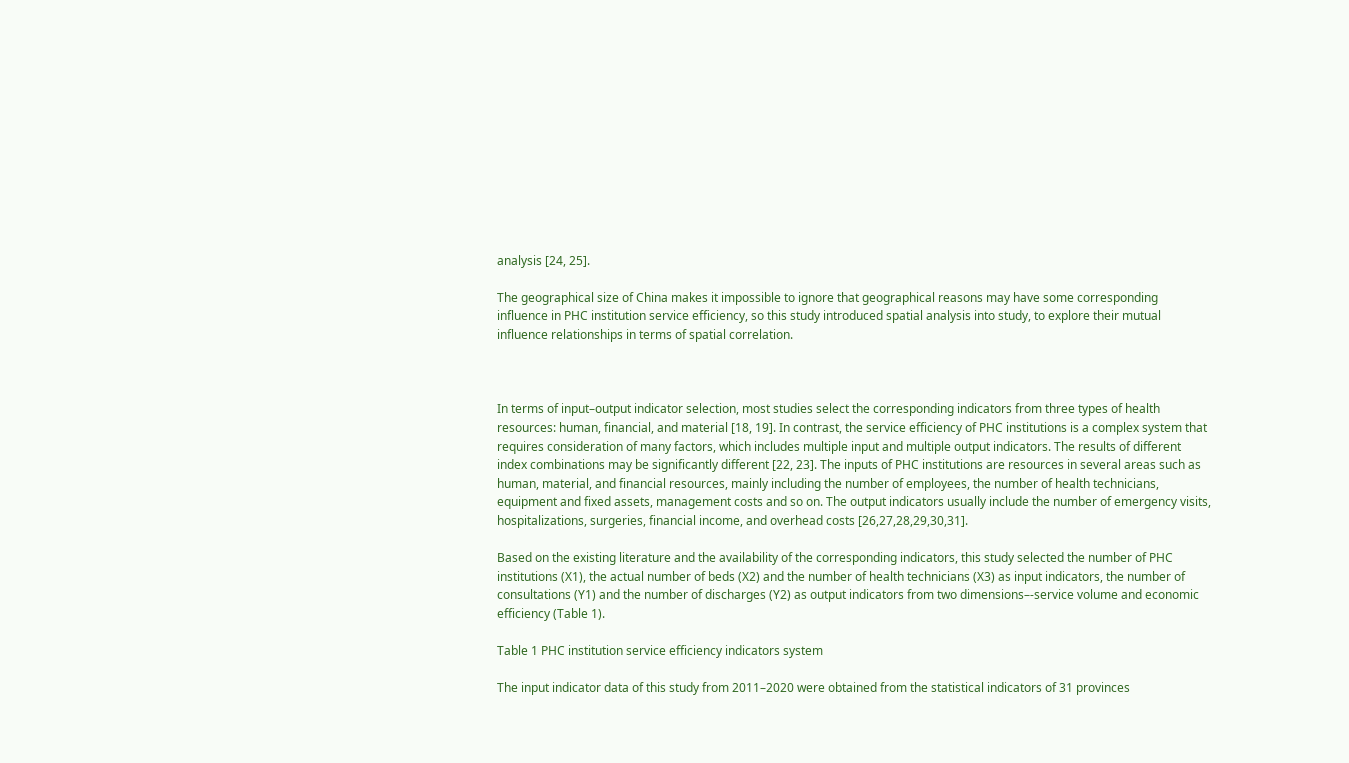analysis [24, 25].

The geographical size of China makes it impossible to ignore that geographical reasons may have some corresponding influence in PHC institution service efficiency, so this study introduced spatial analysis into study, to explore their mutual influence relationships in terms of spatial correlation.



In terms of input–output indicator selection, most studies select the corresponding indicators from three types of health resources: human, financial, and material [18, 19]. In contrast, the service efficiency of PHC institutions is a complex system that requires consideration of many factors, which includes multiple input and multiple output indicators. The results of different index combinations may be significantly different [22, 23]. The inputs of PHC institutions are resources in several areas such as human, material, and financial resources, mainly including the number of employees, the number of health technicians, equipment and fixed assets, management costs and so on. The output indicators usually include the number of emergency visits, hospitalizations, surgeries, financial income, and overhead costs [26,27,28,29,30,31].

Based on the existing literature and the availability of the corresponding indicators, this study selected the number of PHC institutions (X1), the actual number of beds (X2) and the number of health technicians (X3) as input indicators, the number of consultations (Y1) and the number of discharges (Y2) as output indicators from two dimensions–-service volume and economic efficiency (Table 1).

Table 1 PHC institution service efficiency indicators system

The input indicator data of this study from 2011–2020 were obtained from the statistical indicators of 31 provinces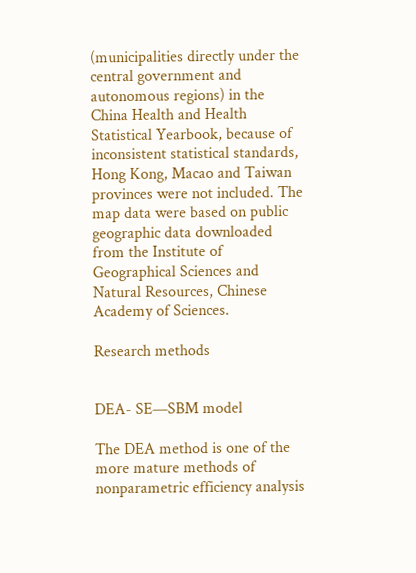(municipalities directly under the central government and autonomous regions) in the China Health and Health Statistical Yearbook, because of inconsistent statistical standards, Hong Kong, Macao and Taiwan provinces were not included. The map data were based on public geographic data downloaded from the Institute of Geographical Sciences and Natural Resources, Chinese Academy of Sciences.

Research methods


DEA- SE—SBM model

The DEA method is one of the more mature methods of nonparametric efficiency analysis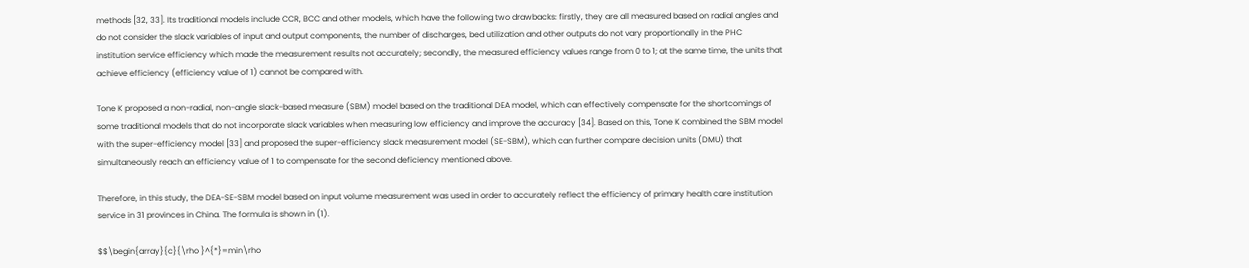methods [32, 33]. Its traditional models include CCR, BCC and other models, which have the following two drawbacks: firstly, they are all measured based on radial angles and do not consider the slack variables of input and output components, the number of discharges, bed utilization and other outputs do not vary proportionally in the PHC institution service efficiency which made the measurement results not accurately; secondly, the measured efficiency values range from 0 to 1; at the same time, the units that achieve efficiency (efficiency value of 1) cannot be compared with.

Tone K proposed a non-radial, non-angle slack-based measure (SBM) model based on the traditional DEA model, which can effectively compensate for the shortcomings of some traditional models that do not incorporate slack variables when measuring low efficiency and improve the accuracy [34]. Based on this, Tone K combined the SBM model with the super-efficiency model [33] and proposed the super-efficiency slack measurement model (SE-SBM), which can further compare decision units (DMU) that simultaneously reach an efficiency value of 1 to compensate for the second deficiency mentioned above.

Therefore, in this study, the DEA-SE-SBM model based on input volume measurement was used in order to accurately reflect the efficiency of primary health care institution service in 31 provinces in China. The formula is shown in (1).

$$\begin{array}{c}{\rho }^{*}=min\rho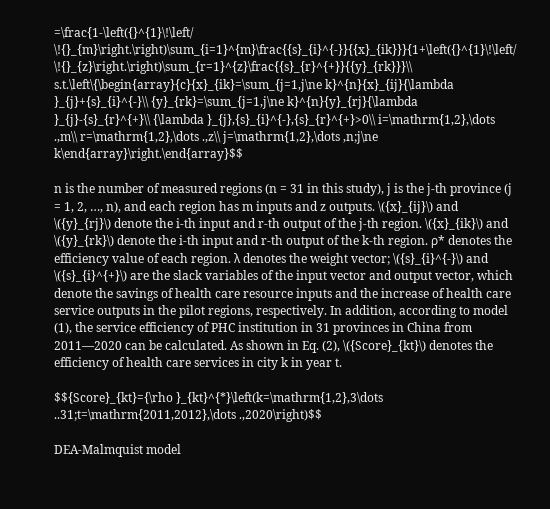=\frac{1-\left({}^{1}\!\left/ \!{}_{m}\right.\right)\sum_{i=1}^{m}\frac{{s}_{i}^{-}}{{x}_{ik}}}{1+\left({}^{1}\!\left/ \!{}_{z}\right.\right)\sum_{r=1}^{z}\frac{{s}_{r}^{+}}{{y}_{rk}}}\\ s.t.\left\{\begin{array}{c}{x}_{ik}=\sum_{j=1,j\ne k}^{n}{x}_{ij}{\lambda }_{j}+{s}_{i}^{-}\\ {y}_{rk}=\sum_{j=1,j\ne k}^{n}{y}_{rj}{\lambda }_{j}-{s}_{r}^{+}\\ {\lambda }_{j},{s}_{i}^{-},{s}_{r}^{+}>0\\ i=\mathrm{1,2},\dots .,m\\ r=\mathrm{1,2},\dots .,z\\ j=\mathrm{1,2},\dots ,n;j\ne k\end{array}\right.\end{array}$$

n is the number of measured regions (n = 31 in this study), j is the j-th province (j = 1, 2, …, n), and each region has m inputs and z outputs. \({x}_{ij}\) and \({y}_{rj}\) denote the i-th input and r-th output of the j-th region. \({x}_{ik}\) and \({y}_{rk}\) denote the i-th input and r-th output of the k-th region. ρ* denotes the efficiency value of each region. λ denotes the weight vector; \({s}_{i}^{-}\) and \({s}_{i}^{+}\) are the slack variables of the input vector and output vector, which denote the savings of health care resource inputs and the increase of health care service outputs in the pilot regions, respectively. In addition, according to model (1), the service efficiency of PHC institution in 31 provinces in China from 2011—2020 can be calculated. As shown in Eq. (2), \({Score}_{kt}\) denotes the efficiency of health care services in city k in year t.

$${Score}_{kt}={\rho }_{kt}^{*}\left(k=\mathrm{1,2},3\dots ..31;t=\mathrm{2011,2012},\dots .,2020\right)$$

DEA-Malmquist model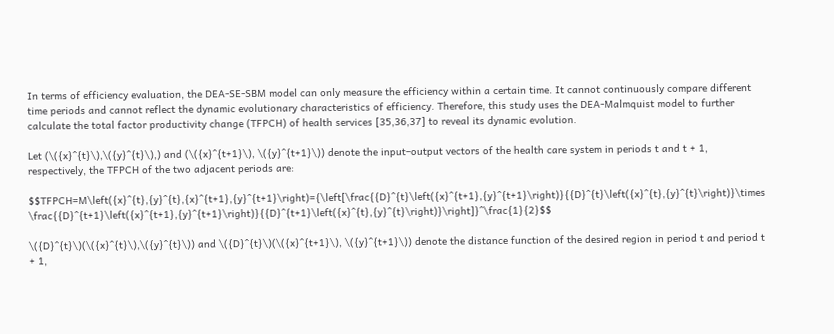In terms of efficiency evaluation, the DEA-SE-SBM model can only measure the efficiency within a certain time. It cannot continuously compare different time periods and cannot reflect the dynamic evolutionary characteristics of efficiency. Therefore, this study uses the DEA-Malmquist model to further calculate the total factor productivity change (TFPCH) of health services [35,36,37] to reveal its dynamic evolution.

Let (\({x}^{t}\),\({y}^{t}\),) and (\({x}^{t+1}\), \({y}^{t+1}\)) denote the input–output vectors of the health care system in periods t and t + 1, respectively, the TFPCH of the two adjacent periods are:

$$TFPCH=M\left({x}^{t},{y}^{t},{x}^{t+1},{y}^{t+1}\right)={\left[\frac{{D}^{t}\left({x}^{t+1},{y}^{t+1}\right)}{{D}^{t}\left({x}^{t},{y}^{t}\right)}\times \frac{{D}^{t+1}\left({x}^{t+1},{y}^{t+1}\right)}{{D}^{t+1}\left({x}^{t},{y}^{t}\right)}\right]}^\frac{1}{2}$$

\({D}^{t}\)(\({x}^{t}\),\({y}^{t}\)) and \({D}^{t}\)(\({x}^{t+1}\), \({y}^{t+1}\)) denote the distance function of the desired region in period t and period t + 1,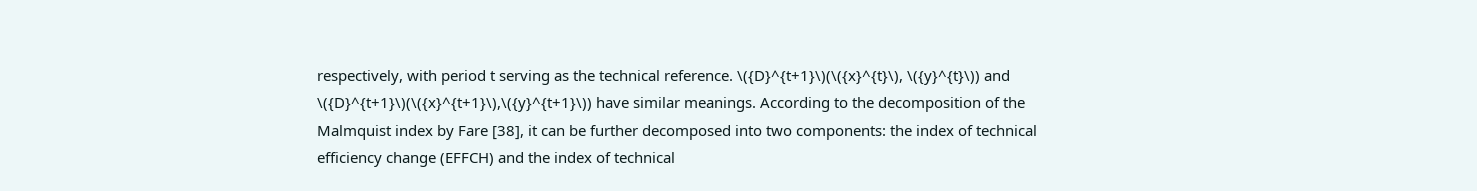respectively, with period t serving as the technical reference. \({D}^{t+1}\)(\({x}^{t}\), \({y}^{t}\)) and \({D}^{t+1}\)(\({x}^{t+1}\),\({y}^{t+1}\)) have similar meanings. According to the decomposition of the Malmquist index by Fare [38], it can be further decomposed into two components: the index of technical efficiency change (EFFCH) and the index of technical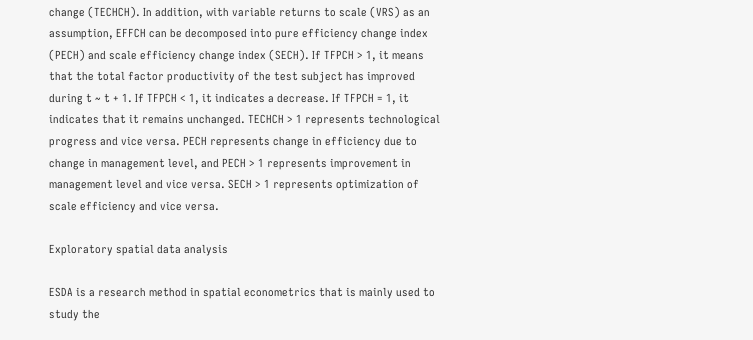change (TECHCH). In addition, with variable returns to scale (VRS) as an assumption, EFFCH can be decomposed into pure efficiency change index (PECH) and scale efficiency change index (SECH). If TFPCH > 1, it means that the total factor productivity of the test subject has improved during t ~ t + 1. If TFPCH < 1, it indicates a decrease. If TFPCH = 1, it indicates that it remains unchanged. TECHCH > 1 represents technological progress and vice versa. PECH represents change in efficiency due to change in management level, and PECH > 1 represents improvement in management level and vice versa. SECH > 1 represents optimization of scale efficiency and vice versa.

Exploratory spatial data analysis

ESDA is a research method in spatial econometrics that is mainly used to study the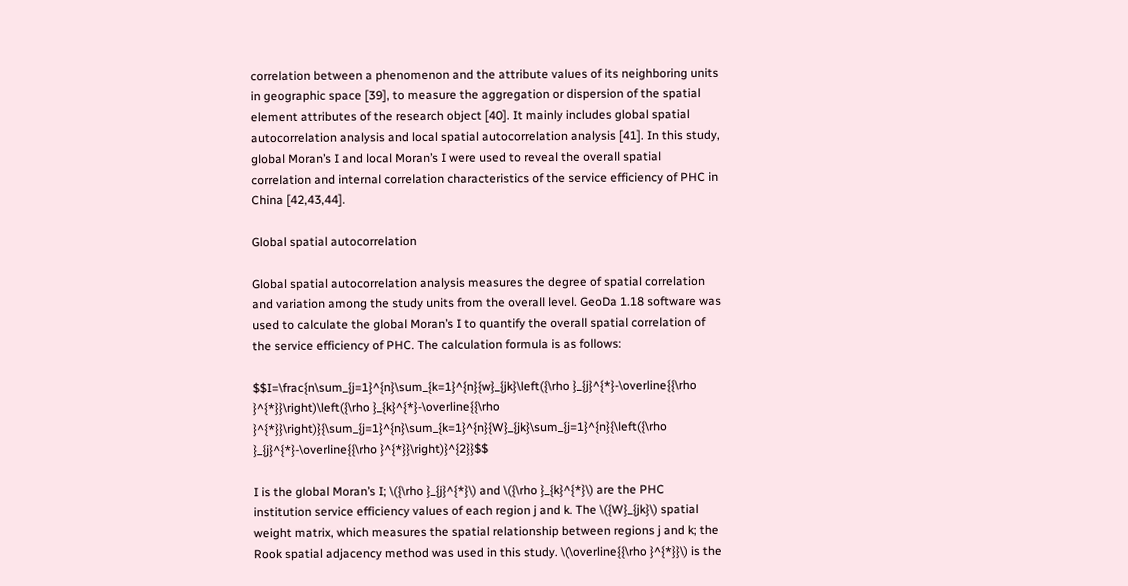correlation between a phenomenon and the attribute values of its neighboring units in geographic space [39], to measure the aggregation or dispersion of the spatial element attributes of the research object [40]. It mainly includes global spatial autocorrelation analysis and local spatial autocorrelation analysis [41]. In this study, global Moran’s I and local Moran’s I were used to reveal the overall spatial correlation and internal correlation characteristics of the service efficiency of PHC in China [42,43,44].

Global spatial autocorrelation

Global spatial autocorrelation analysis measures the degree of spatial correlation and variation among the study units from the overall level. GeoDa 1.18 software was used to calculate the global Moran’s I to quantify the overall spatial correlation of the service efficiency of PHC. The calculation formula is as follows:

$$I=\frac{n\sum_{j=1}^{n}\sum_{k=1}^{n}{w}_{jk}\left({\rho }_{j}^{*}-\overline{{\rho }^{*}}\right)\left({\rho }_{k}^{*}-\overline{{\rho }^{*}}\right)}{\sum_{j=1}^{n}\sum_{k=1}^{n}{W}_{jk}\sum_{j=1}^{n}{\left({\rho }_{j}^{*}-\overline{{\rho }^{*}}\right)}^{2}}$$

I is the global Moran’s I; \({\rho }_{j}^{*}\) and \({\rho }_{k}^{*}\) are the PHC institution service efficiency values of each region j and k. The \({W}_{jk}\) spatial weight matrix, which measures the spatial relationship between regions j and k; the Rook spatial adjacency method was used in this study. \(\overline{{\rho }^{*}}\) is the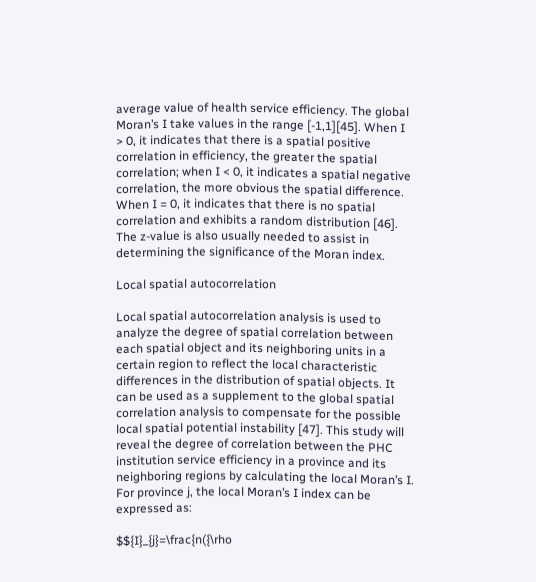average value of health service efficiency. The global Moran’s I take values in the range [-1,1][45]. When I > 0, it indicates that there is a spatial positive correlation in efficiency, the greater the spatial correlation; when I < 0, it indicates a spatial negative correlation, the more obvious the spatial difference. When I = 0, it indicates that there is no spatial correlation and exhibits a random distribution [46]. The z-value is also usually needed to assist in determining the significance of the Moran index.

Local spatial autocorrelation

Local spatial autocorrelation analysis is used to analyze the degree of spatial correlation between each spatial object and its neighboring units in a certain region to reflect the local characteristic differences in the distribution of spatial objects. It can be used as a supplement to the global spatial correlation analysis to compensate for the possible local spatial potential instability [47]. This study will reveal the degree of correlation between the PHC institution service efficiency in a province and its neighboring regions by calculating the local Moran’s I. For province j, the local Moran’s I index can be expressed as:

$${I}_{j}=\frac{n({\rho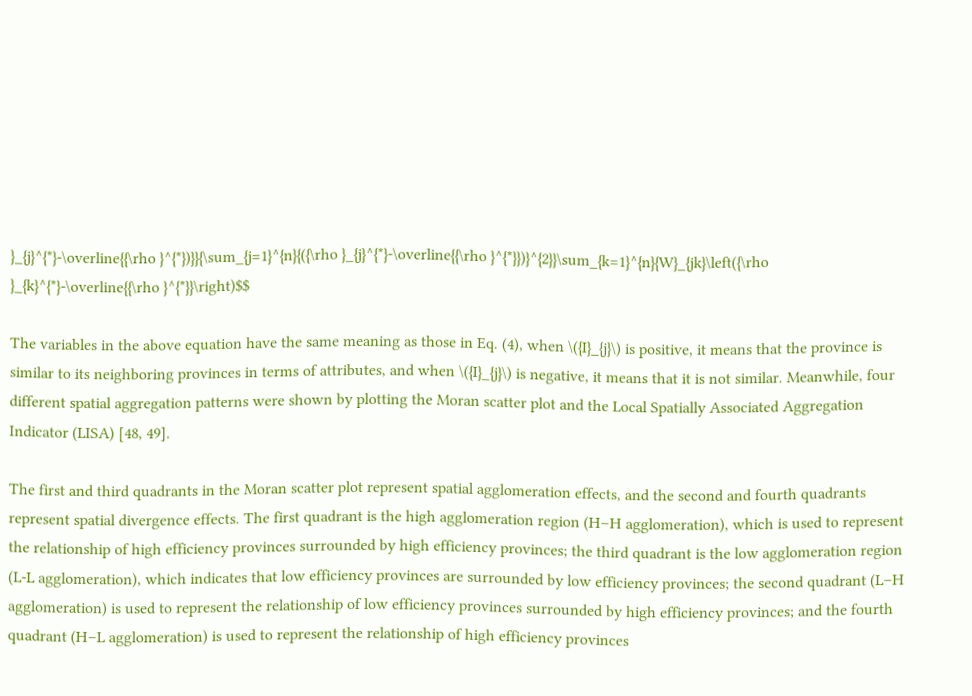}_{j}^{*}-\overline{{\rho }^{*})}}{\sum_{j=1}^{n}{({\rho }_{j}^{*}-\overline{{\rho }^{*}})}^{2}}\sum_{k=1}^{n}{W}_{jk}\left({\rho }_{k}^{*}-\overline{{\rho }^{*}}\right)$$

The variables in the above equation have the same meaning as those in Eq. (4), when \({I}_{j}\) is positive, it means that the province is similar to its neighboring provinces in terms of attributes, and when \({I}_{j}\) is negative, it means that it is not similar. Meanwhile, four different spatial aggregation patterns were shown by plotting the Moran scatter plot and the Local Spatially Associated Aggregation Indicator (LISA) [48, 49].

The first and third quadrants in the Moran scatter plot represent spatial agglomeration effects, and the second and fourth quadrants represent spatial divergence effects. The first quadrant is the high agglomeration region (H–H agglomeration), which is used to represent the relationship of high efficiency provinces surrounded by high efficiency provinces; the third quadrant is the low agglomeration region (L-L agglomeration), which indicates that low efficiency provinces are surrounded by low efficiency provinces; the second quadrant (L–H agglomeration) is used to represent the relationship of low efficiency provinces surrounded by high efficiency provinces; and the fourth quadrant (H–L agglomeration) is used to represent the relationship of high efficiency provinces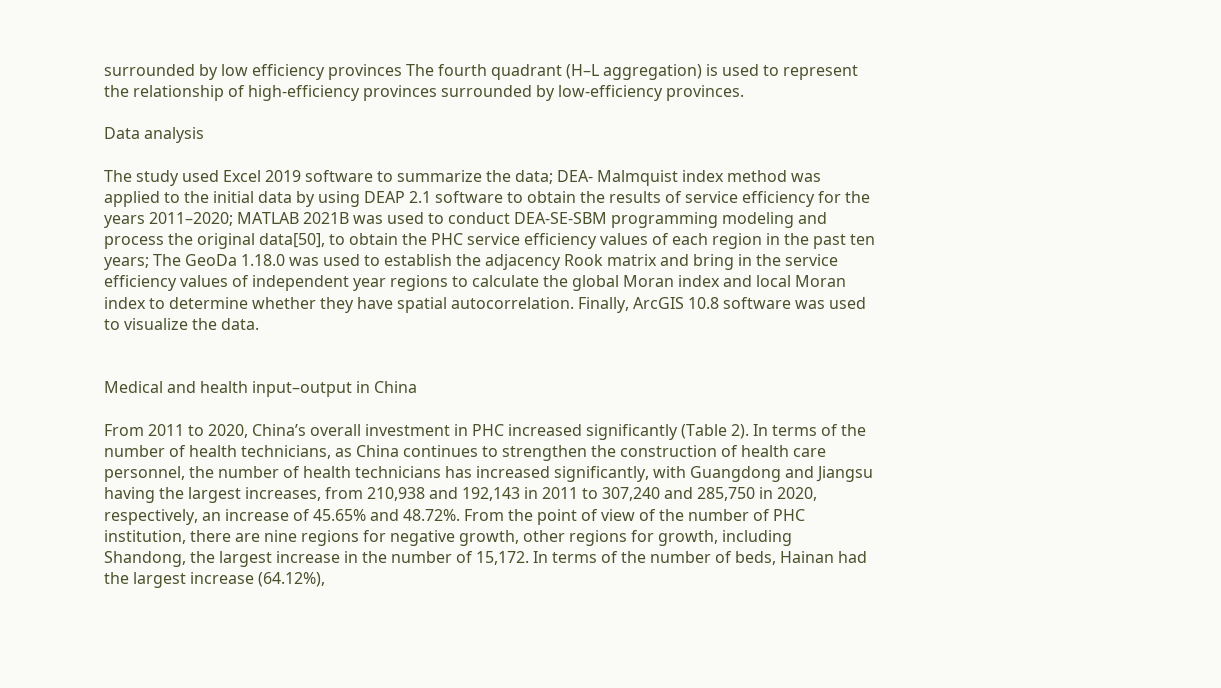surrounded by low efficiency provinces The fourth quadrant (H–L aggregation) is used to represent the relationship of high-efficiency provinces surrounded by low-efficiency provinces.

Data analysis

The study used Excel 2019 software to summarize the data; DEA- Malmquist index method was applied to the initial data by using DEAP 2.1 software to obtain the results of service efficiency for the years 2011–2020; MATLAB 2021B was used to conduct DEA-SE-SBM programming modeling and process the original data[50], to obtain the PHC service efficiency values of each region in the past ten years; The GeoDa 1.18.0 was used to establish the adjacency Rook matrix and bring in the service efficiency values of independent year regions to calculate the global Moran index and local Moran index to determine whether they have spatial autocorrelation. Finally, ArcGIS 10.8 software was used to visualize the data.


Medical and health input–output in China

From 2011 to 2020, China’s overall investment in PHC increased significantly (Table 2). In terms of the number of health technicians, as China continues to strengthen the construction of health care personnel, the number of health technicians has increased significantly, with Guangdong and Jiangsu having the largest increases, from 210,938 and 192,143 in 2011 to 307,240 and 285,750 in 2020, respectively, an increase of 45.65% and 48.72%. From the point of view of the number of PHC institution, there are nine regions for negative growth, other regions for growth, including Shandong, the largest increase in the number of 15,172. In terms of the number of beds, Hainan had the largest increase (64.12%),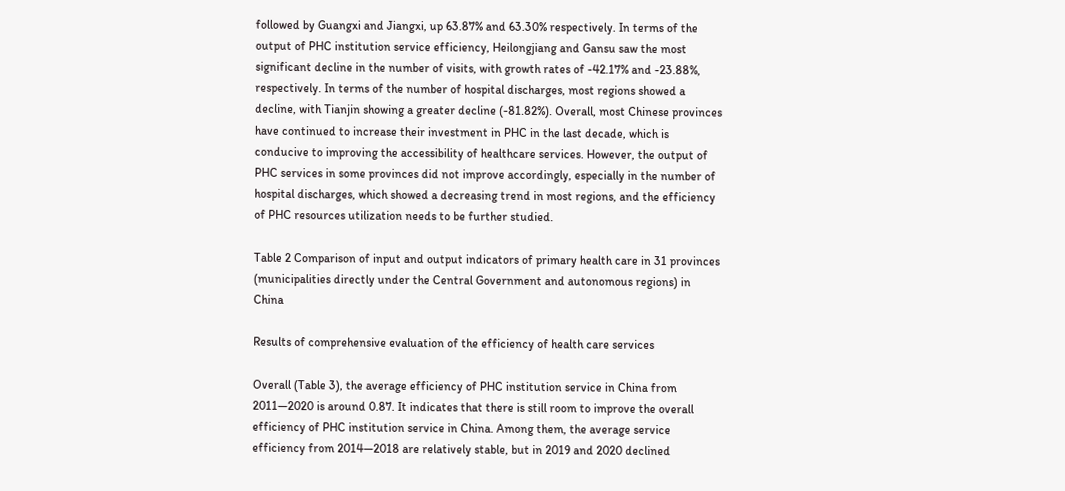followed by Guangxi and Jiangxi, up 63.87% and 63.30% respectively. In terms of the output of PHC institution service efficiency, Heilongjiang and Gansu saw the most significant decline in the number of visits, with growth rates of -42.17% and -23.88%, respectively. In terms of the number of hospital discharges, most regions showed a decline, with Tianjin showing a greater decline (-81.82%). Overall, most Chinese provinces have continued to increase their investment in PHC in the last decade, which is conducive to improving the accessibility of healthcare services. However, the output of PHC services in some provinces did not improve accordingly, especially in the number of hospital discharges, which showed a decreasing trend in most regions, and the efficiency of PHC resources utilization needs to be further studied.

Table 2 Comparison of input and output indicators of primary health care in 31 provinces (municipalities directly under the Central Government and autonomous regions) in China

Results of comprehensive evaluation of the efficiency of health care services

Overall (Table 3), the average efficiency of PHC institution service in China from 2011—2020 is around 0.87. It indicates that there is still room to improve the overall efficiency of PHC institution service in China. Among them, the average service efficiency from 2014—2018 are relatively stable, but in 2019 and 2020 declined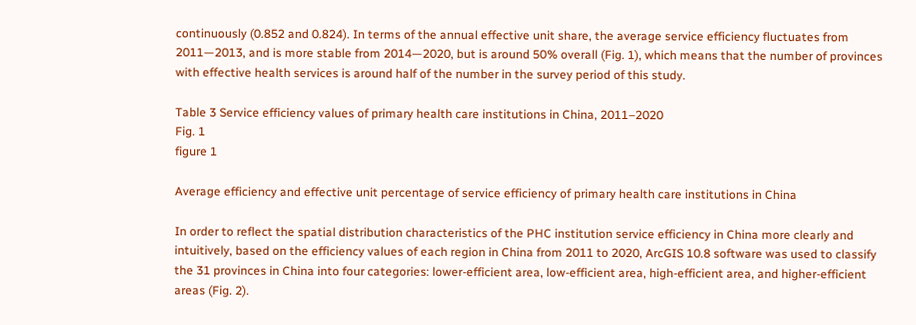continuously (0.852 and 0.824). In terms of the annual effective unit share, the average service efficiency fluctuates from 2011—2013, and is more stable from 2014—2020, but is around 50% overall (Fig. 1), which means that the number of provinces with effective health services is around half of the number in the survey period of this study.

Table 3 Service efficiency values of primary health care institutions in China, 2011–2020
Fig. 1
figure 1

Average efficiency and effective unit percentage of service efficiency of primary health care institutions in China

In order to reflect the spatial distribution characteristics of the PHC institution service efficiency in China more clearly and intuitively, based on the efficiency values of each region in China from 2011 to 2020, ArcGIS 10.8 software was used to classify the 31 provinces in China into four categories: lower-efficient area, low-efficient area, high-efficient area, and higher-efficient areas (Fig. 2).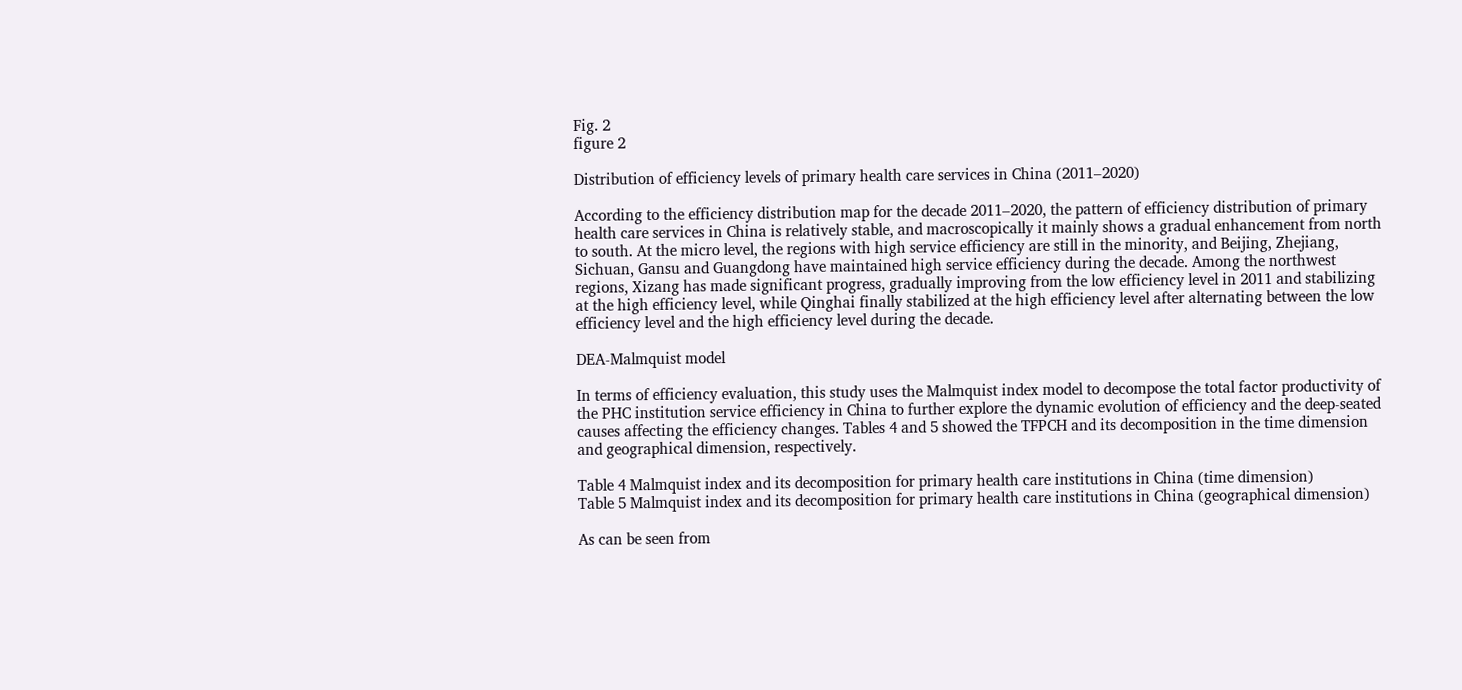Fig. 2
figure 2

Distribution of efficiency levels of primary health care services in China (2011–2020)

According to the efficiency distribution map for the decade 2011–2020, the pattern of efficiency distribution of primary health care services in China is relatively stable, and macroscopically it mainly shows a gradual enhancement from north to south. At the micro level, the regions with high service efficiency are still in the minority, and Beijing, Zhejiang, Sichuan, Gansu and Guangdong have maintained high service efficiency during the decade. Among the northwest regions, Xizang has made significant progress, gradually improving from the low efficiency level in 2011 and stabilizing at the high efficiency level, while Qinghai finally stabilized at the high efficiency level after alternating between the low efficiency level and the high efficiency level during the decade.

DEA-Malmquist model

In terms of efficiency evaluation, this study uses the Malmquist index model to decompose the total factor productivity of the PHC institution service efficiency in China to further explore the dynamic evolution of efficiency and the deep-seated causes affecting the efficiency changes. Tables 4 and 5 showed the TFPCH and its decomposition in the time dimension and geographical dimension, respectively.

Table 4 Malmquist index and its decomposition for primary health care institutions in China (time dimension)
Table 5 Malmquist index and its decomposition for primary health care institutions in China (geographical dimension)

As can be seen from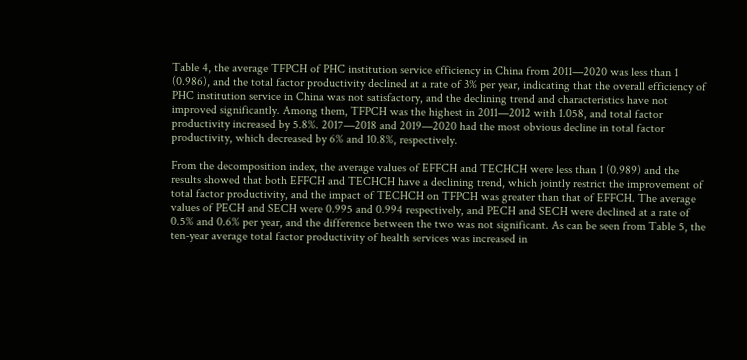Table 4, the average TFPCH of PHC institution service efficiency in China from 2011—2020 was less than 1 (0.986), and the total factor productivity declined at a rate of 3% per year, indicating that the overall efficiency of PHC institution service in China was not satisfactory, and the declining trend and characteristics have not improved significantly. Among them, TFPCH was the highest in 2011—2012 with 1.058, and total factor productivity increased by 5.8%. 2017—2018 and 2019—2020 had the most obvious decline in total factor productivity, which decreased by 6% and 10.8%, respectively.

From the decomposition index, the average values of EFFCH and TECHCH were less than 1 (0.989) and the results showed that both EFFCH and TECHCH have a declining trend, which jointly restrict the improvement of total factor productivity, and the impact of TECHCH on TFPCH was greater than that of EFFCH. The average values of PECH and SECH were 0.995 and 0.994 respectively, and PECH and SECH were declined at a rate of 0.5% and 0.6% per year, and the difference between the two was not significant. As can be seen from Table 5, the ten-year average total factor productivity of health services was increased in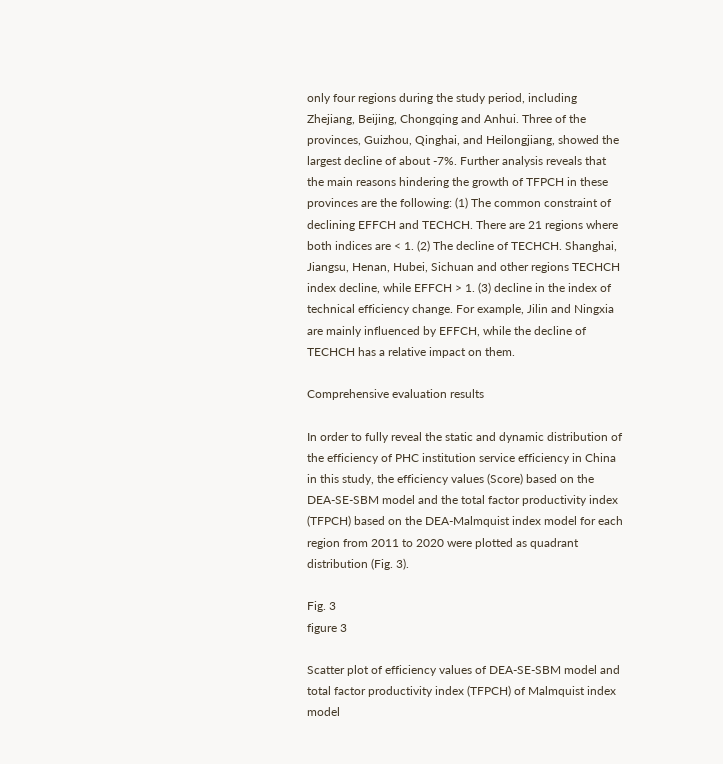only four regions during the study period, including Zhejiang, Beijing, Chongqing and Anhui. Three of the provinces, Guizhou, Qinghai, and Heilongjiang, showed the largest decline of about -7%. Further analysis reveals that the main reasons hindering the growth of TFPCH in these provinces are the following: (1) The common constraint of declining EFFCH and TECHCH. There are 21 regions where both indices are < 1. (2) The decline of TECHCH. Shanghai, Jiangsu, Henan, Hubei, Sichuan and other regions TECHCH index decline, while EFFCH > 1. (3) decline in the index of technical efficiency change. For example, Jilin and Ningxia are mainly influenced by EFFCH, while the decline of TECHCH has a relative impact on them.

Comprehensive evaluation results

In order to fully reveal the static and dynamic distribution of the efficiency of PHC institution service efficiency in China in this study, the efficiency values (Score) based on the DEA-SE-SBM model and the total factor productivity index (TFPCH) based on the DEA-Malmquist index model for each region from 2011 to 2020 were plotted as quadrant distribution (Fig. 3).

Fig. 3
figure 3

Scatter plot of efficiency values of DEA-SE-SBM model and total factor productivity index (TFPCH) of Malmquist index model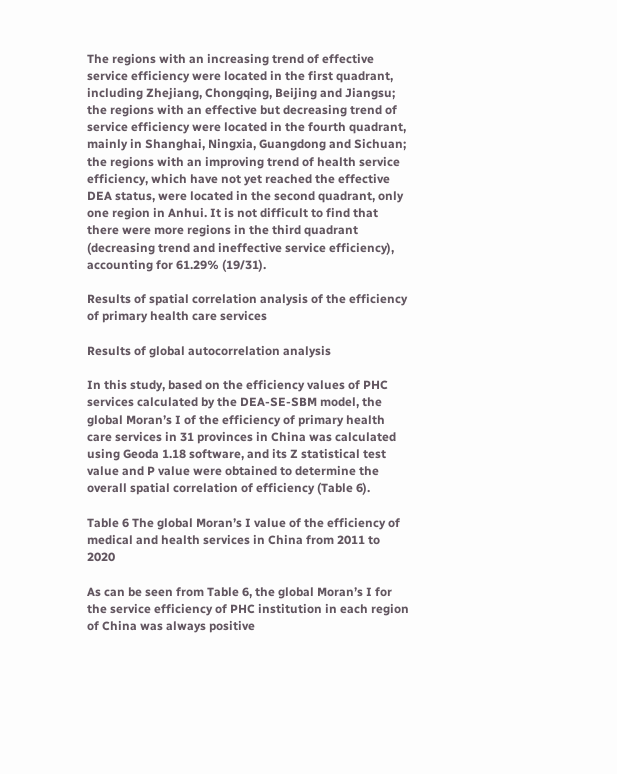The regions with an increasing trend of effective service efficiency were located in the first quadrant, including Zhejiang, Chongqing, Beijing and Jiangsu; the regions with an effective but decreasing trend of service efficiency were located in the fourth quadrant, mainly in Shanghai, Ningxia, Guangdong and Sichuan; the regions with an improving trend of health service efficiency, which have not yet reached the effective DEA status, were located in the second quadrant, only one region in Anhui. It is not difficult to find that there were more regions in the third quadrant (decreasing trend and ineffective service efficiency), accounting for 61.29% (19/31).

Results of spatial correlation analysis of the efficiency of primary health care services

Results of global autocorrelation analysis

In this study, based on the efficiency values of PHC services calculated by the DEA-SE-SBM model, the global Moran’s I of the efficiency of primary health care services in 31 provinces in China was calculated using Geoda 1.18 software, and its Z statistical test value and P value were obtained to determine the overall spatial correlation of efficiency (Table 6).

Table 6 The global Moran’s I value of the efficiency of medical and health services in China from 2011 to 2020

As can be seen from Table 6, the global Moran’s I for the service efficiency of PHC institution in each region of China was always positive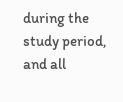during the study period, and all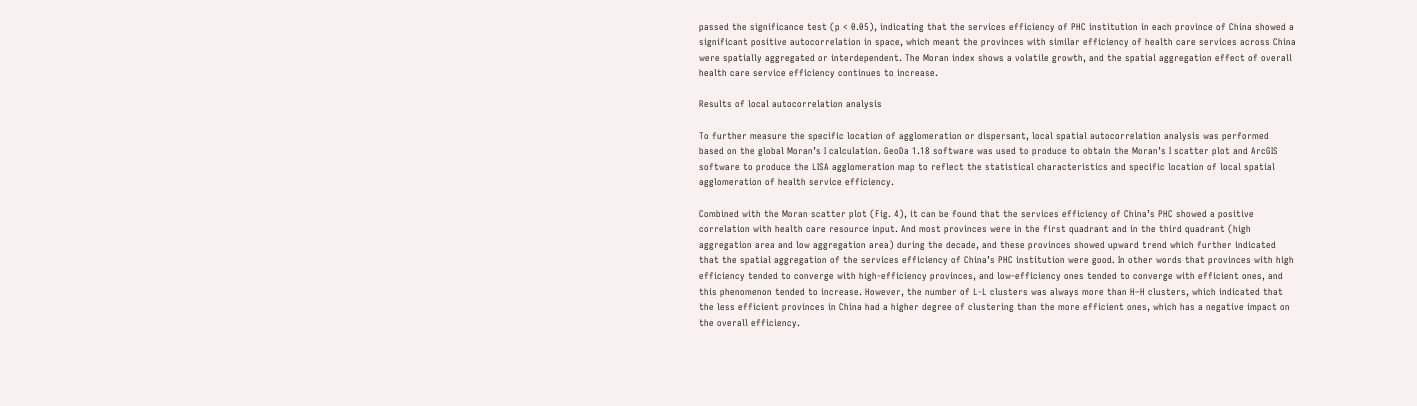passed the significance test (p < 0.05), indicating that the services efficiency of PHC institution in each province of China showed a significant positive autocorrelation in space, which meant the provinces with similar efficiency of health care services across China were spatially aggregated or interdependent. The Moran index shows a volatile growth, and the spatial aggregation effect of overall health care service efficiency continues to increase.

Results of local autocorrelation analysis

To further measure the specific location of agglomeration or dispersant, local spatial autocorrelation analysis was performed based on the global Moran’s I calculation. GeoDa 1.18 software was used to produce to obtain the Moran’s I scatter plot and ArcGIS software to produce the LISA agglomeration map to reflect the statistical characteristics and specific location of local spatial agglomeration of health service efficiency.

Combined with the Moran scatter plot (Fig. 4), it can be found that the services efficiency of China’s PHC showed a positive correlation with health care resource input. And most provinces were in the first quadrant and in the third quadrant (high aggregation area and low aggregation area) during the decade, and these provinces showed upward trend which further indicated that the spatial aggregation of the services efficiency of China’s PHC institution were good. In other words that provinces with high efficiency tended to converge with high-efficiency provinces, and low-efficiency ones tended to converge with efficient ones, and this phenomenon tended to increase. However, the number of L-L clusters was always more than H–H clusters, which indicated that the less efficient provinces in China had a higher degree of clustering than the more efficient ones, which has a negative impact on the overall efficiency.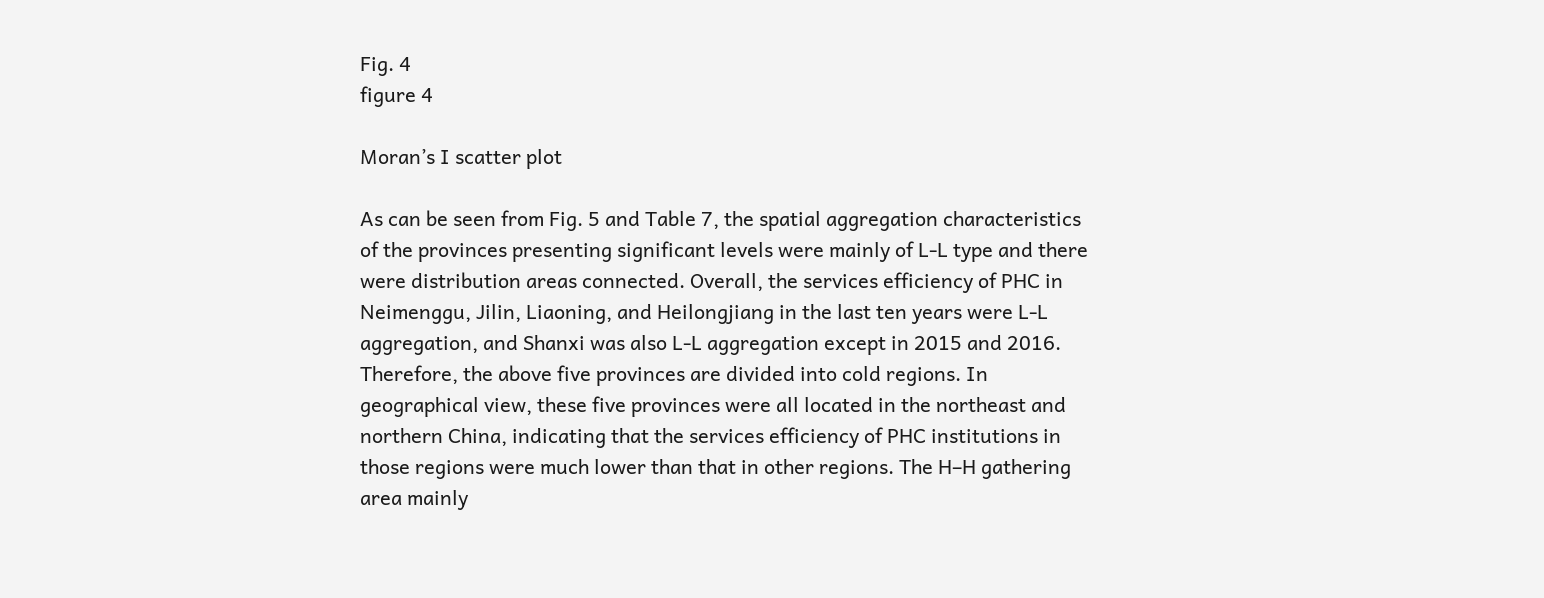Fig. 4
figure 4

Moran’s I scatter plot

As can be seen from Fig. 5 and Table 7, the spatial aggregation characteristics of the provinces presenting significant levels were mainly of L-L type and there were distribution areas connected. Overall, the services efficiency of PHC in Neimenggu, Jilin, Liaoning, and Heilongjiang in the last ten years were L-L aggregation, and Shanxi was also L-L aggregation except in 2015 and 2016. Therefore, the above five provinces are divided into cold regions. In geographical view, these five provinces were all located in the northeast and northern China, indicating that the services efficiency of PHC institutions in those regions were much lower than that in other regions. The H–H gathering area mainly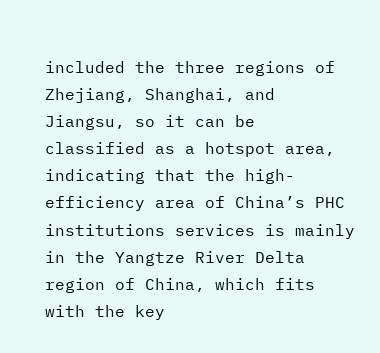included the three regions of Zhejiang, Shanghai, and Jiangsu, so it can be classified as a hotspot area, indicating that the high-efficiency area of China’s PHC institutions services is mainly in the Yangtze River Delta region of China, which fits with the key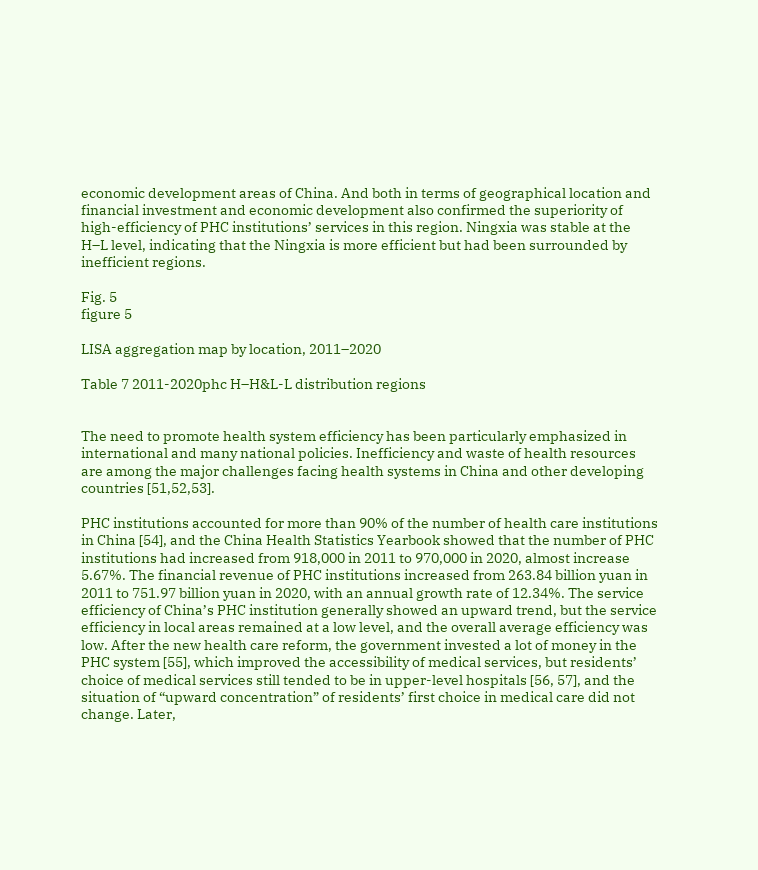economic development areas of China. And both in terms of geographical location and financial investment and economic development also confirmed the superiority of high-efficiency of PHC institutions’ services in this region. Ningxia was stable at the H–L level, indicating that the Ningxia is more efficient but had been surrounded by inefficient regions.

Fig. 5
figure 5

LISA aggregation map by location, 2011–2020

Table 7 2011-2020phc H–H&L-L distribution regions


The need to promote health system efficiency has been particularly emphasized in international and many national policies. Inefficiency and waste of health resources are among the major challenges facing health systems in China and other developing countries [51,52,53].

PHC institutions accounted for more than 90% of the number of health care institutions in China [54], and the China Health Statistics Yearbook showed that the number of PHC institutions had increased from 918,000 in 2011 to 970,000 in 2020, almost increase 5.67%. The financial revenue of PHC institutions increased from 263.84 billion yuan in 2011 to 751.97 billion yuan in 2020, with an annual growth rate of 12.34%. The service efficiency of China’s PHC institution generally showed an upward trend, but the service efficiency in local areas remained at a low level, and the overall average efficiency was low. After the new health care reform, the government invested a lot of money in the PHC system [55], which improved the accessibility of medical services, but residents’ choice of medical services still tended to be in upper-level hospitals [56, 57], and the situation of “upward concentration” of residents’ first choice in medical care did not change. Later,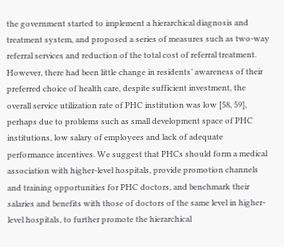the government started to implement a hierarchical diagnosis and treatment system, and proposed a series of measures such as two-way referral services and reduction of the total cost of referral treatment. However, there had been little change in residents’ awareness of their preferred choice of health care, despite sufficient investment, the overall service utilization rate of PHC institution was low [58, 59], perhaps due to problems such as small development space of PHC institutions, low salary of employees and lack of adequate performance incentives. We suggest that PHCs should form a medical association with higher-level hospitals, provide promotion channels and training opportunities for PHC doctors, and benchmark their salaries and benefits with those of doctors of the same level in higher-level hospitals, to further promote the hierarchical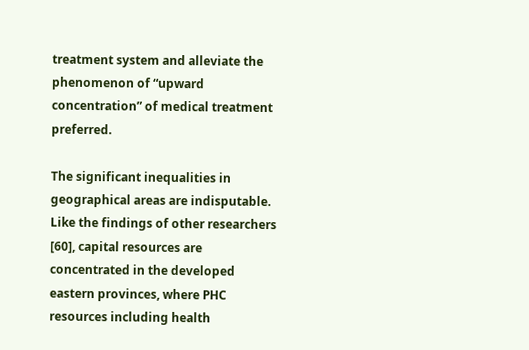treatment system and alleviate the phenomenon of “upward concentration” of medical treatment preferred.

The significant inequalities in geographical areas are indisputable. Like the findings of other researchers [60], capital resources are concentrated in the developed eastern provinces, where PHC resources including health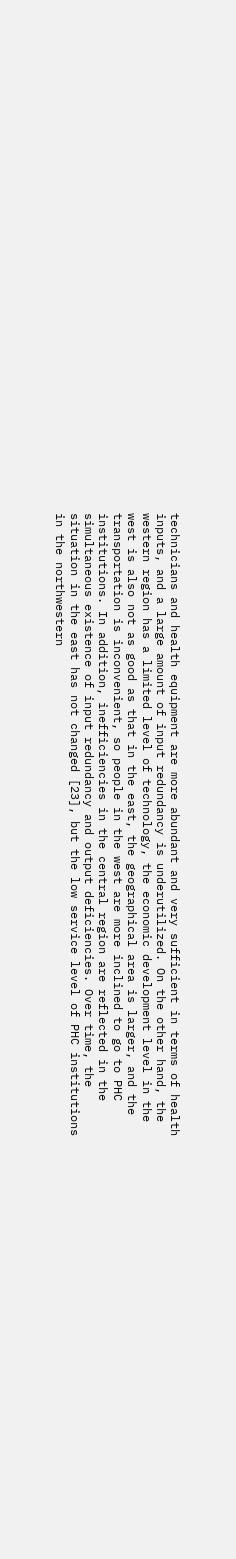technicians and health equipment are more abundant and very sufficient in terms of health inputs, and a large amount of input redundancy is underutilized. On the other hand, the western region has a limited level of technology, the economic development level in the west is also not as good as that in the east, the geographical area is larger, and the transportation is inconvenient, so people in the west are more inclined to go to PHC institutions. In addition, inefficiencies in the central region are reflected in the simultaneous existence of input redundancy and output deficiencies. Over time, the situation in the east has not changed [23], but the low service level of PHC institutions in the northwestern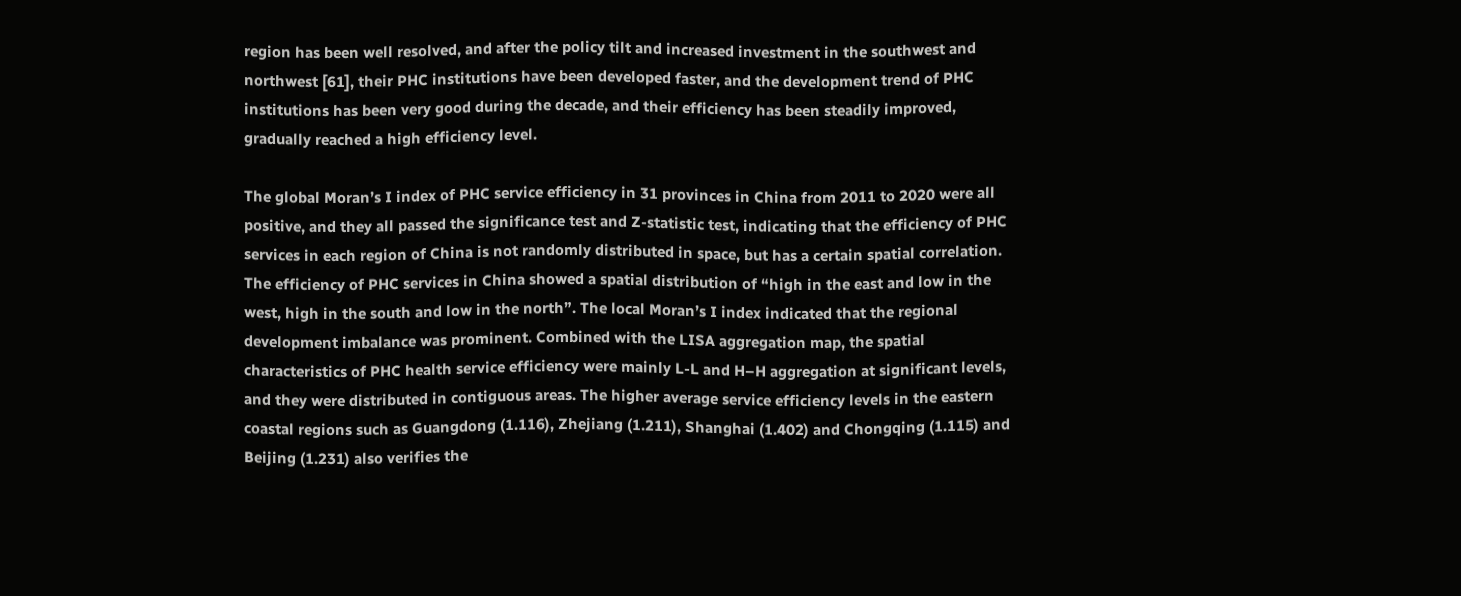region has been well resolved, and after the policy tilt and increased investment in the southwest and northwest [61], their PHC institutions have been developed faster, and the development trend of PHC institutions has been very good during the decade, and their efficiency has been steadily improved, gradually reached a high efficiency level.

The global Moran’s I index of PHC service efficiency in 31 provinces in China from 2011 to 2020 were all positive, and they all passed the significance test and Z-statistic test, indicating that the efficiency of PHC services in each region of China is not randomly distributed in space, but has a certain spatial correlation. The efficiency of PHC services in China showed a spatial distribution of “high in the east and low in the west, high in the south and low in the north”. The local Moran’s I index indicated that the regional development imbalance was prominent. Combined with the LISA aggregation map, the spatial characteristics of PHC health service efficiency were mainly L-L and H–H aggregation at significant levels, and they were distributed in contiguous areas. The higher average service efficiency levels in the eastern coastal regions such as Guangdong (1.116), Zhejiang (1.211), Shanghai (1.402) and Chongqing (1.115) and Beijing (1.231) also verifies the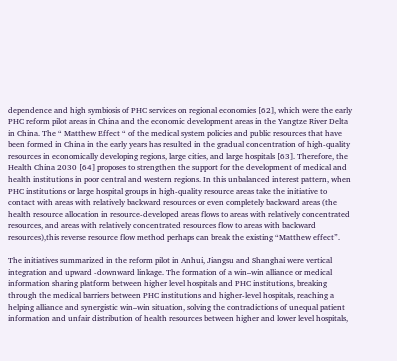dependence and high symbiosis of PHC services on regional economies [62], which were the early PHC reform pilot areas in China and the economic development areas in the Yangtze River Delta in China. The “ Matthew Effect “ of the medical system policies and public resources that have been formed in China in the early years has resulted in the gradual concentration of high-quality resources in economically developing regions, large cities, and large hospitals [63]. Therefore, the Health China 2030 [64] proposes to strengthen the support for the development of medical and health institutions in poor central and western regions. In this unbalanced interest pattern, when PHC institutions or large hospital groups in high-quality resource areas take the initiative to contact with areas with relatively backward resources or even completely backward areas (the health resource allocation in resource-developed areas flows to areas with relatively concentrated resources, and areas with relatively concentrated resources flow to areas with backward resources),this reverse resource flow method perhaps can break the existing “Matthew effect”.

The initiatives summarized in the reform pilot in Anhui, Jiangsu and Shanghai were vertical integration and upward -downward linkage. The formation of a win–win alliance or medical information sharing platform between higher level hospitals and PHC institutions, breaking through the medical barriers between PHC institutions and higher-level hospitals, reaching a helping alliance and synergistic win–win situation, solving the contradictions of unequal patient information and unfair distribution of health resources between higher and lower level hospitals,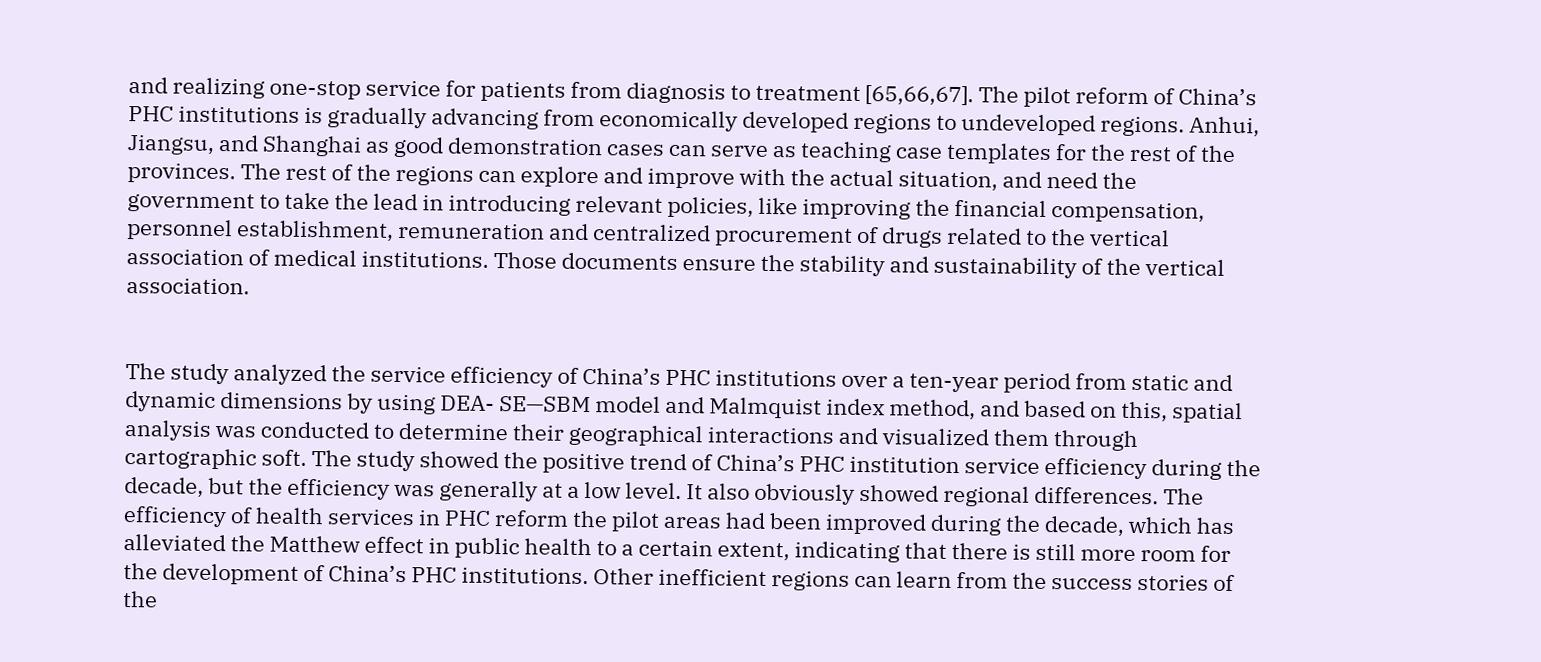and realizing one-stop service for patients from diagnosis to treatment [65,66,67]. The pilot reform of China’s PHC institutions is gradually advancing from economically developed regions to undeveloped regions. Anhui, Jiangsu, and Shanghai as good demonstration cases can serve as teaching case templates for the rest of the provinces. The rest of the regions can explore and improve with the actual situation, and need the government to take the lead in introducing relevant policies, like improving the financial compensation, personnel establishment, remuneration and centralized procurement of drugs related to the vertical association of medical institutions. Those documents ensure the stability and sustainability of the vertical association.


The study analyzed the service efficiency of China’s PHC institutions over a ten-year period from static and dynamic dimensions by using DEA- SE—SBM model and Malmquist index method, and based on this, spatial analysis was conducted to determine their geographical interactions and visualized them through cartographic soft. The study showed the positive trend of China’s PHC institution service efficiency during the decade, but the efficiency was generally at a low level. It also obviously showed regional differences. The efficiency of health services in PHC reform the pilot areas had been improved during the decade, which has alleviated the Matthew effect in public health to a certain extent, indicating that there is still more room for the development of China’s PHC institutions. Other inefficient regions can learn from the success stories of the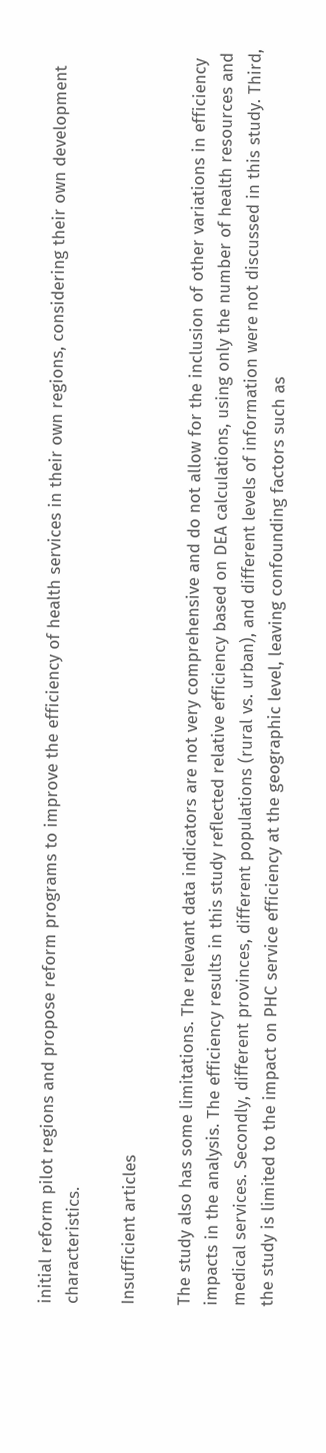initial reform pilot regions and propose reform programs to improve the efficiency of health services in their own regions, considering their own development characteristics.

Insufficient articles

The study also has some limitations. The relevant data indicators are not very comprehensive and do not allow for the inclusion of other variations in efficiency impacts in the analysis. The efficiency results in this study reflected relative efficiency based on DEA calculations, using only the number of health resources and medical services. Secondly, different provinces, different populations (rural vs. urban), and different levels of information were not discussed in this study. Third, the study is limited to the impact on PHC service efficiency at the geographic level, leaving confounding factors such as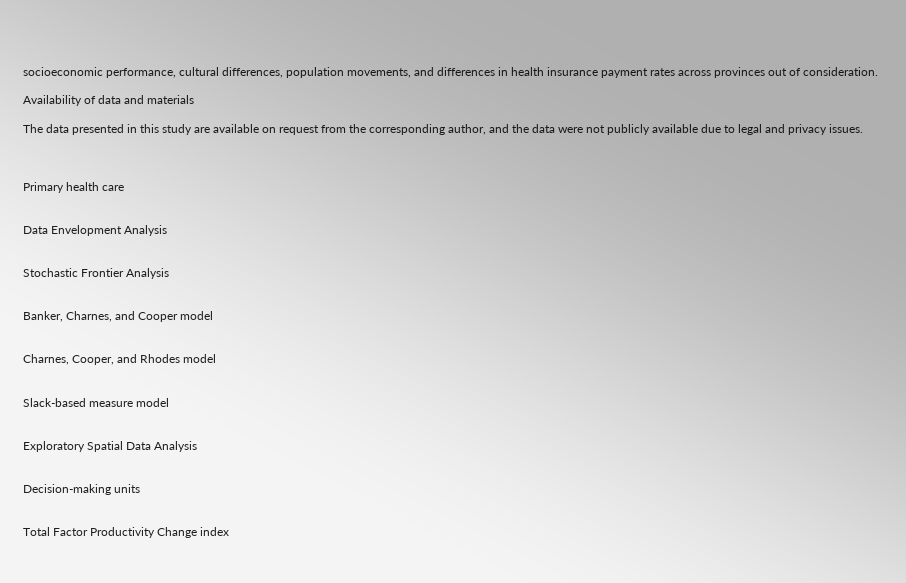socioeconomic performance, cultural differences, population movements, and differences in health insurance payment rates across provinces out of consideration.

Availability of data and materials

The data presented in this study are available on request from the corresponding author, and the data were not publicly available due to legal and privacy issues.



Primary health care


Data Envelopment Analysis


Stochastic Frontier Analysis


Banker, Charnes, and Cooper model


Charnes, Cooper, and Rhodes model


Slack-based measure model


Exploratory Spatial Data Analysis


Decision-making units


Total Factor Productivity Change index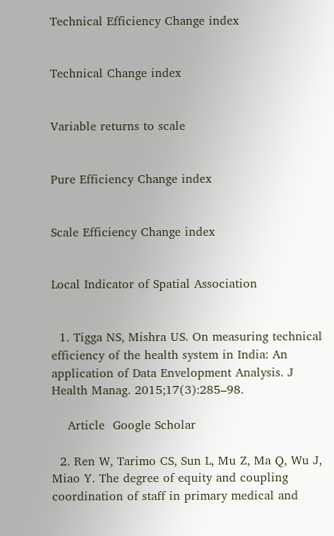Technical Efficiency Change index


Technical Change index


Variable returns to scale


Pure Efficiency Change index


Scale Efficiency Change index


Local Indicator of Spatial Association


  1. Tigga NS, Mishra US. On measuring technical efficiency of the health system in India: An application of Data Envelopment Analysis. J Health Manag. 2015;17(3):285–98.

    Article  Google Scholar

  2. Ren W, Tarimo CS, Sun L, Mu Z, Ma Q, Wu J, Miao Y. The degree of equity and coupling coordination of staff in primary medical and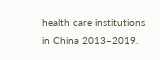health care institutions in China 2013–2019.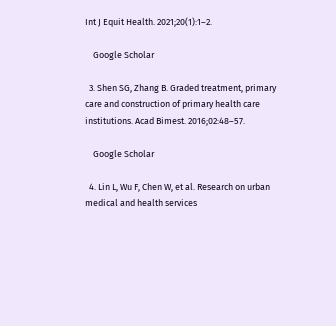Int J Equit Health. 2021;20(1):1–2.

    Google Scholar

  3. Shen SG, Zhang B. Graded treatment, primary care and construction of primary health care institutions. Acad Bimest. 2016;02:48–57.

    Google Scholar

  4. Lin L, Wu F, Chen W, et al. Research on urban medical and health services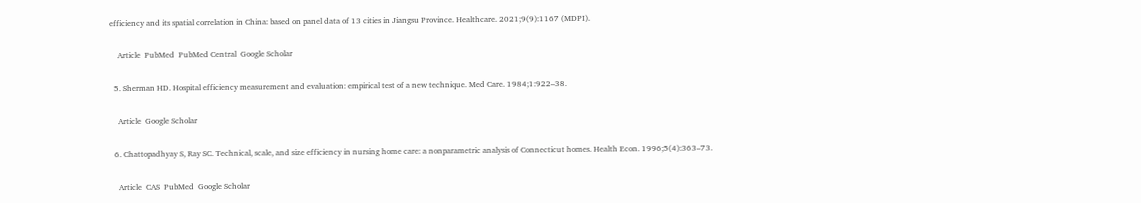efficiency and its spatial correlation in China: based on panel data of 13 cities in Jiangsu Province. Healthcare. 2021;9(9):1167 (MDPI).

    Article  PubMed  PubMed Central  Google Scholar

  5. Sherman HD. Hospital efficiency measurement and evaluation: empirical test of a new technique. Med Care. 1984;1:922–38.

    Article  Google Scholar

  6. Chattopadhyay S, Ray SC. Technical, scale, and size efficiency in nursing home care: a nonparametric analysis of Connecticut homes. Health Econ. 1996;5(4):363–73.

    Article  CAS  PubMed  Google Scholar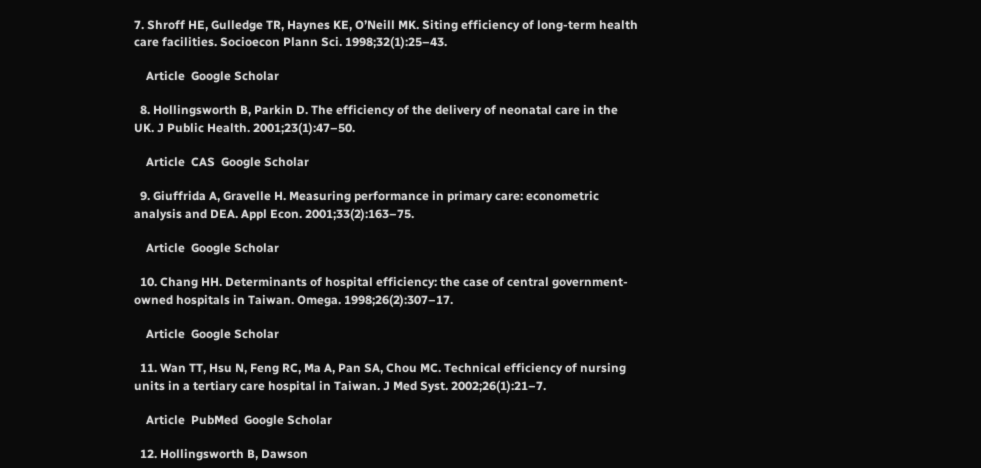7. Shroff HE, Gulledge TR, Haynes KE, O’Neill MK. Siting efficiency of long-term health care facilities. Socioecon Plann Sci. 1998;32(1):25–43.

    Article  Google Scholar

  8. Hollingsworth B, Parkin D. The efficiency of the delivery of neonatal care in the UK. J Public Health. 2001;23(1):47–50.

    Article  CAS  Google Scholar

  9. Giuffrida A, Gravelle H. Measuring performance in primary care: econometric analysis and DEA. Appl Econ. 2001;33(2):163–75.

    Article  Google Scholar

  10. Chang HH. Determinants of hospital efficiency: the case of central government-owned hospitals in Taiwan. Omega. 1998;26(2):307–17.

    Article  Google Scholar

  11. Wan TT, Hsu N, Feng RC, Ma A, Pan SA, Chou MC. Technical efficiency of nursing units in a tertiary care hospital in Taiwan. J Med Syst. 2002;26(1):21–7.

    Article  PubMed  Google Scholar

  12. Hollingsworth B, Dawson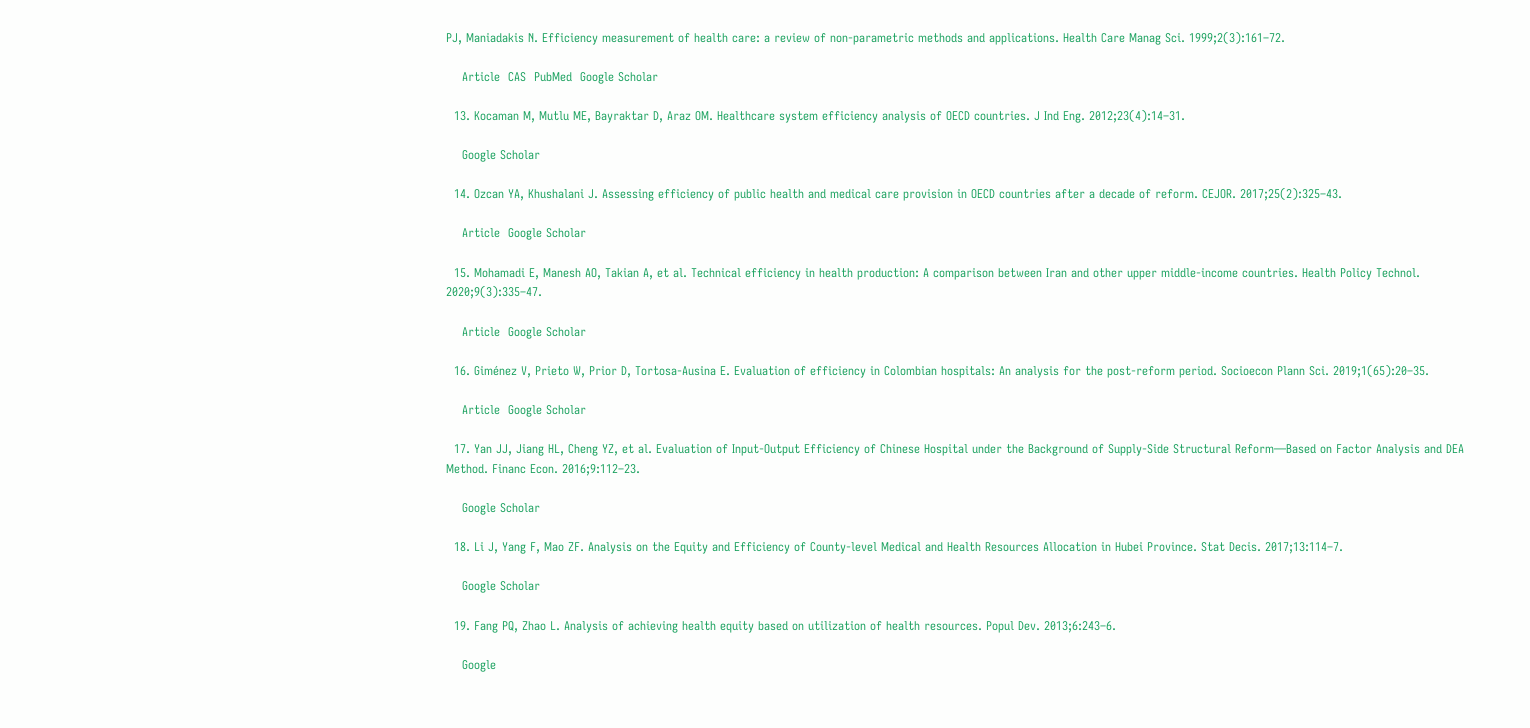PJ, Maniadakis N. Efficiency measurement of health care: a review of non-parametric methods and applications. Health Care Manag Sci. 1999;2(3):161–72.

    Article  CAS  PubMed  Google Scholar

  13. Kocaman M, Mutlu ME, Bayraktar D, Araz OM. Healthcare system efficiency analysis of OECD countries. J Ind Eng. 2012;23(4):14–31.

    Google Scholar

  14. Ozcan YA, Khushalani J. Assessing efficiency of public health and medical care provision in OECD countries after a decade of reform. CEJOR. 2017;25(2):325–43.

    Article  Google Scholar

  15. Mohamadi E, Manesh AO, Takian A, et al. Technical efficiency in health production: A comparison between Iran and other upper middle-income countries. Health Policy Technol. 2020;9(3):335–47.

    Article  Google Scholar

  16. Giménez V, Prieto W, Prior D, Tortosa-Ausina E. Evaluation of efficiency in Colombian hospitals: An analysis for the post-reform period. Socioecon Plann Sci. 2019;1(65):20–35.

    Article  Google Scholar

  17. Yan JJ, Jiang HL, Cheng YZ, et al. Evaluation of Input-Output Efficiency of Chinese Hospital under the Background of Supply-Side Structural Reform—Based on Factor Analysis and DEA Method. Financ Econ. 2016;9:112–23.

    Google Scholar

  18. Li J, Yang F, Mao ZF. Analysis on the Equity and Efficiency of County-level Medical and Health Resources Allocation in Hubei Province. Stat Decis. 2017;13:114–7.

    Google Scholar

  19. Fang PQ, Zhao L. Analysis of achieving health equity based on utilization of health resources. Popul Dev. 2013;6:243–6.

    Google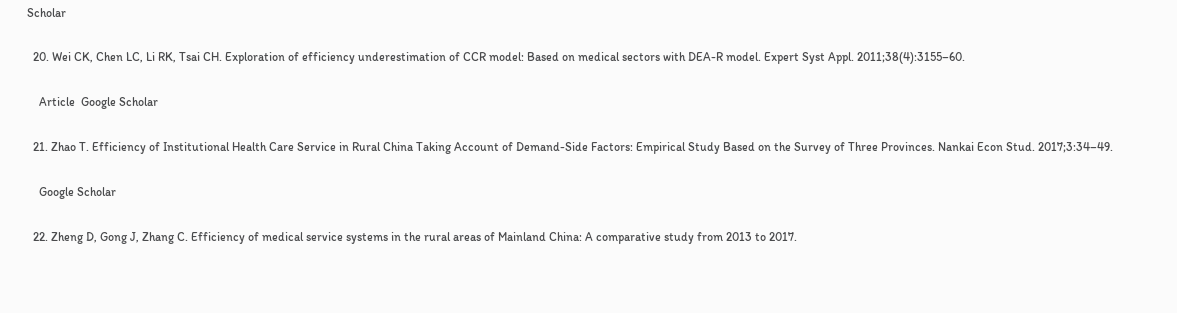Scholar

  20. Wei CK, Chen LC, Li RK, Tsai CH. Exploration of efficiency underestimation of CCR model: Based on medical sectors with DEA-R model. Expert Syst Appl. 2011;38(4):3155–60.

    Article  Google Scholar

  21. Zhao T. Efficiency of Institutional Health Care Service in Rural China Taking Account of Demand-Side Factors: Empirical Study Based on the Survey of Three Provinces. Nankai Econ Stud. 2017;3:34–49.

    Google Scholar

  22. Zheng D, Gong J, Zhang C. Efficiency of medical service systems in the rural areas of Mainland China: A comparative study from 2013 to 2017.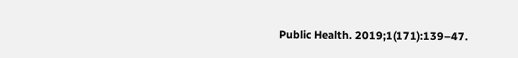Public Health. 2019;1(171):139–47.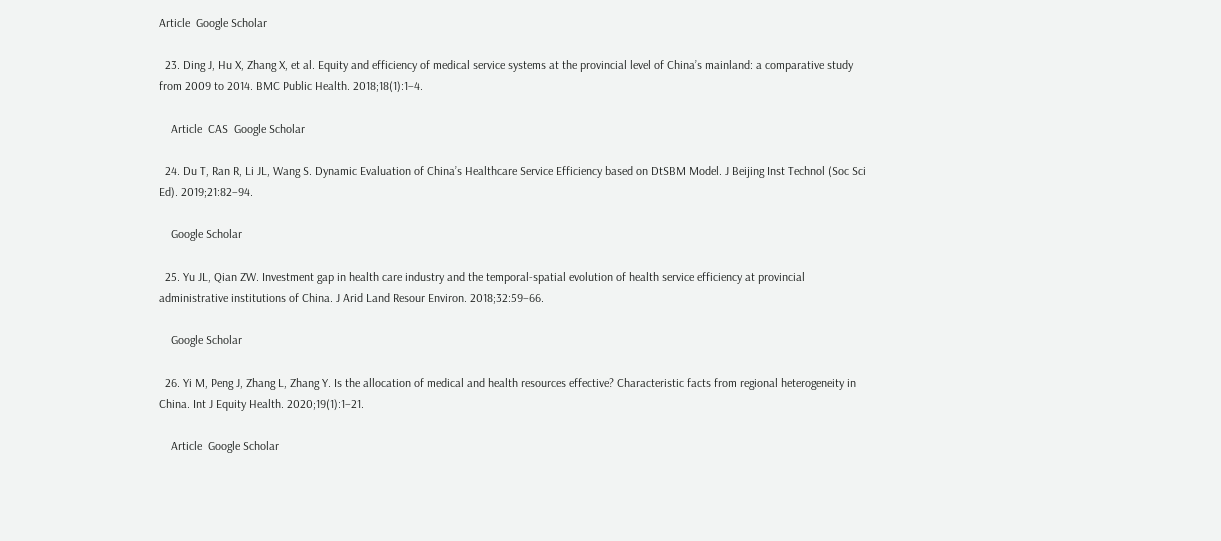Article  Google Scholar

  23. Ding J, Hu X, Zhang X, et al. Equity and efficiency of medical service systems at the provincial level of China’s mainland: a comparative study from 2009 to 2014. BMC Public Health. 2018;18(1):1–4.

    Article  CAS  Google Scholar

  24. Du T, Ran R, Li JL, Wang S. Dynamic Evaluation of China’s Healthcare Service Efficiency based on DtSBM Model. J Beijing Inst Technol (Soc Sci Ed). 2019;21:82–94.

    Google Scholar

  25. Yu JL, Qian ZW. Investment gap in health care industry and the temporal-spatial evolution of health service efficiency at provincial administrative institutions of China. J Arid Land Resour Environ. 2018;32:59–66.

    Google Scholar

  26. Yi M, Peng J, Zhang L, Zhang Y. Is the allocation of medical and health resources effective? Characteristic facts from regional heterogeneity in China. Int J Equity Health. 2020;19(1):1–21.

    Article  Google Scholar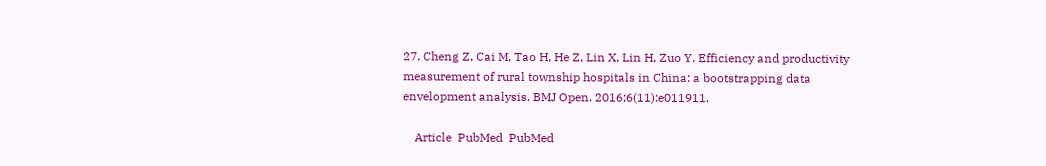27. Cheng Z, Cai M, Tao H, He Z, Lin X, Lin H, Zuo Y. Efficiency and productivity measurement of rural township hospitals in China: a bootstrapping data envelopment analysis. BMJ Open. 2016;6(11):e011911.

    Article  PubMed  PubMed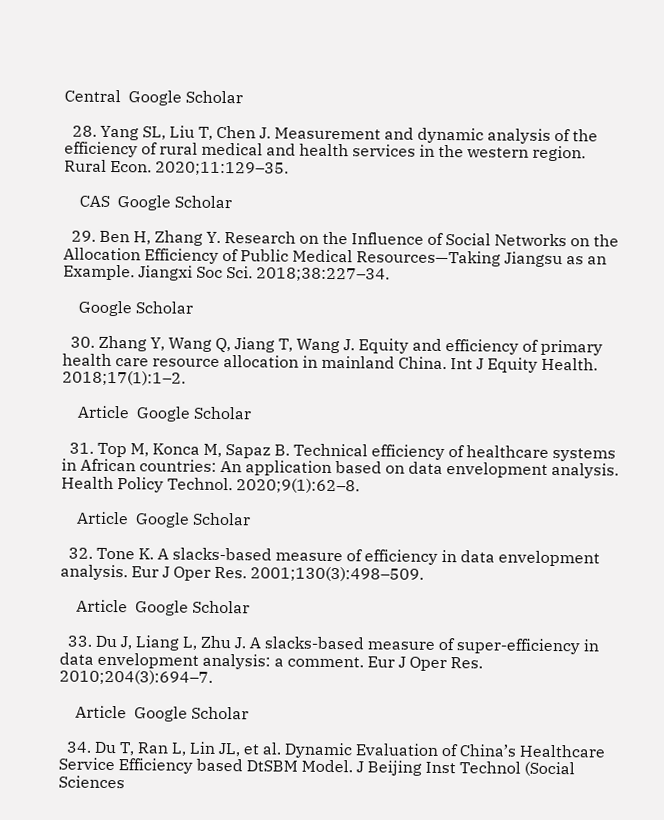Central  Google Scholar

  28. Yang SL, Liu T, Chen J. Measurement and dynamic analysis of the efficiency of rural medical and health services in the western region. Rural Econ. 2020;11:129–35.

    CAS  Google Scholar

  29. Ben H, Zhang Y. Research on the Influence of Social Networks on the Allocation Efficiency of Public Medical Resources—Taking Jiangsu as an Example. Jiangxi Soc Sci. 2018;38:227–34.

    Google Scholar

  30. Zhang Y, Wang Q, Jiang T, Wang J. Equity and efficiency of primary health care resource allocation in mainland China. Int J Equity Health. 2018;17(1):1–2.

    Article  Google Scholar

  31. Top M, Konca M, Sapaz B. Technical efficiency of healthcare systems in African countries: An application based on data envelopment analysis. Health Policy Technol. 2020;9(1):62–8.

    Article  Google Scholar

  32. Tone K. A slacks-based measure of efficiency in data envelopment analysis. Eur J Oper Res. 2001;130(3):498–509.

    Article  Google Scholar

  33. Du J, Liang L, Zhu J. A slacks-based measure of super-efficiency in data envelopment analysis: a comment. Eur J Oper Res. 2010;204(3):694–7.

    Article  Google Scholar

  34. Du T, Ran L, Lin JL, et al. Dynamic Evaluation of China’s Healthcare Service Efficiency based DtSBM Model. J Beijing Inst Technol (Social Sciences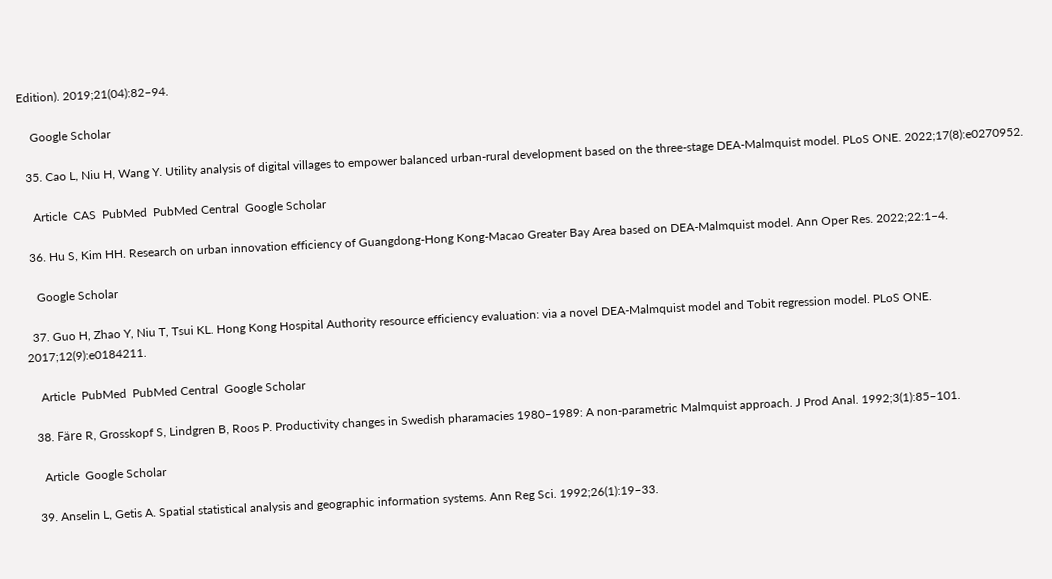Edition). 2019;21(04):82–94.

    Google Scholar

  35. Cao L, Niu H, Wang Y. Utility analysis of digital villages to empower balanced urban-rural development based on the three-stage DEA-Malmquist model. PLoS ONE. 2022;17(8):e0270952.

    Article  CAS  PubMed  PubMed Central  Google Scholar

  36. Hu S, Kim HH. Research on urban innovation efficiency of Guangdong-Hong Kong-Macao Greater Bay Area based on DEA-Malmquist model. Ann Oper Res. 2022;22:1–4.

    Google Scholar

  37. Guo H, Zhao Y, Niu T, Tsui KL. Hong Kong Hospital Authority resource efficiency evaluation: via a novel DEA-Malmquist model and Tobit regression model. PLoS ONE. 2017;12(9):e0184211.

    Article  PubMed  PubMed Central  Google Scholar

  38. Färe R, Grosskopf S, Lindgren B, Roos P. Productivity changes in Swedish pharamacies 1980–1989: A non-parametric Malmquist approach. J Prod Anal. 1992;3(1):85–101.

    Article  Google Scholar

  39. Anselin L, Getis A. Spatial statistical analysis and geographic information systems. Ann Reg Sci. 1992;26(1):19–33.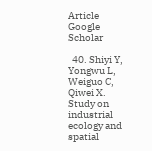Article  Google Scholar

  40. Shiyi Y, Yongwu L, Weiguo C, Qiwei X. Study on industrial ecology and spatial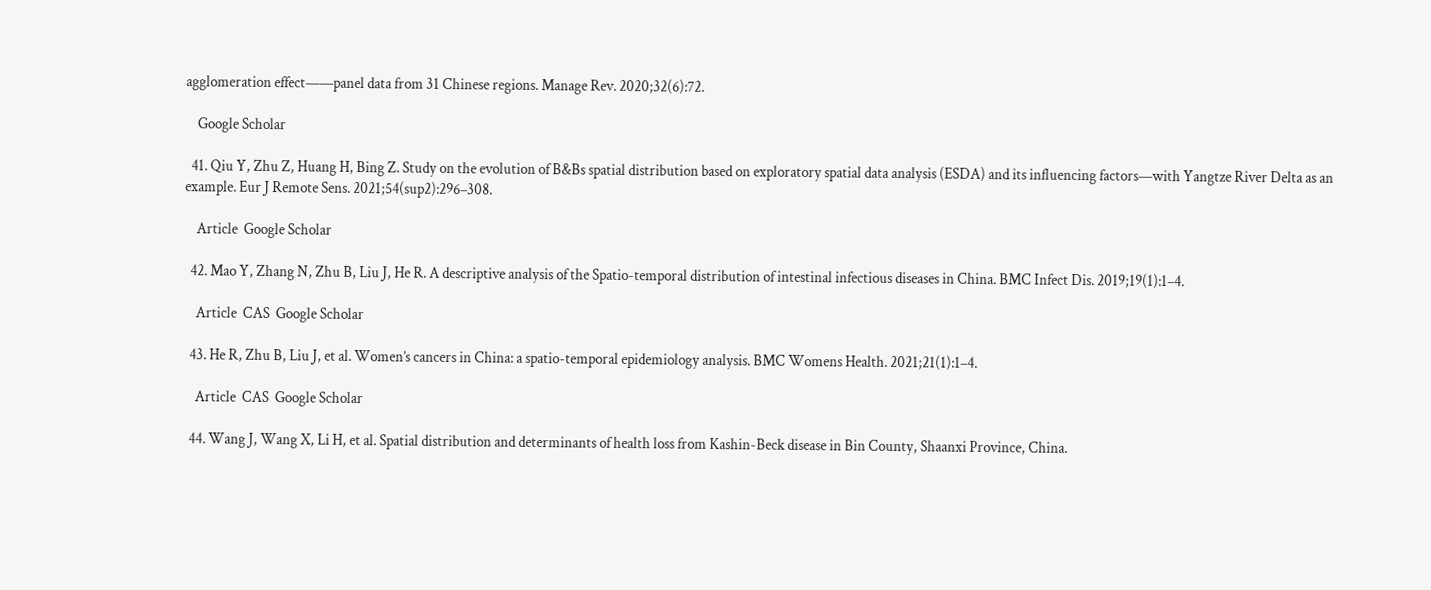agglomeration effect——panel data from 31 Chinese regions. Manage Rev. 2020;32(6):72.

    Google Scholar

  41. Qiu Y, Zhu Z, Huang H, Bing Z. Study on the evolution of B&Bs spatial distribution based on exploratory spatial data analysis (ESDA) and its influencing factors—with Yangtze River Delta as an example. Eur J Remote Sens. 2021;54(sup2):296–308.

    Article  Google Scholar

  42. Mao Y, Zhang N, Zhu B, Liu J, He R. A descriptive analysis of the Spatio-temporal distribution of intestinal infectious diseases in China. BMC Infect Dis. 2019;19(1):1–4.

    Article  CAS  Google Scholar

  43. He R, Zhu B, Liu J, et al. Women’s cancers in China: a spatio-temporal epidemiology analysis. BMC Womens Health. 2021;21(1):1–4.

    Article  CAS  Google Scholar

  44. Wang J, Wang X, Li H, et al. Spatial distribution and determinants of health loss from Kashin-Beck disease in Bin County, Shaanxi Province, China.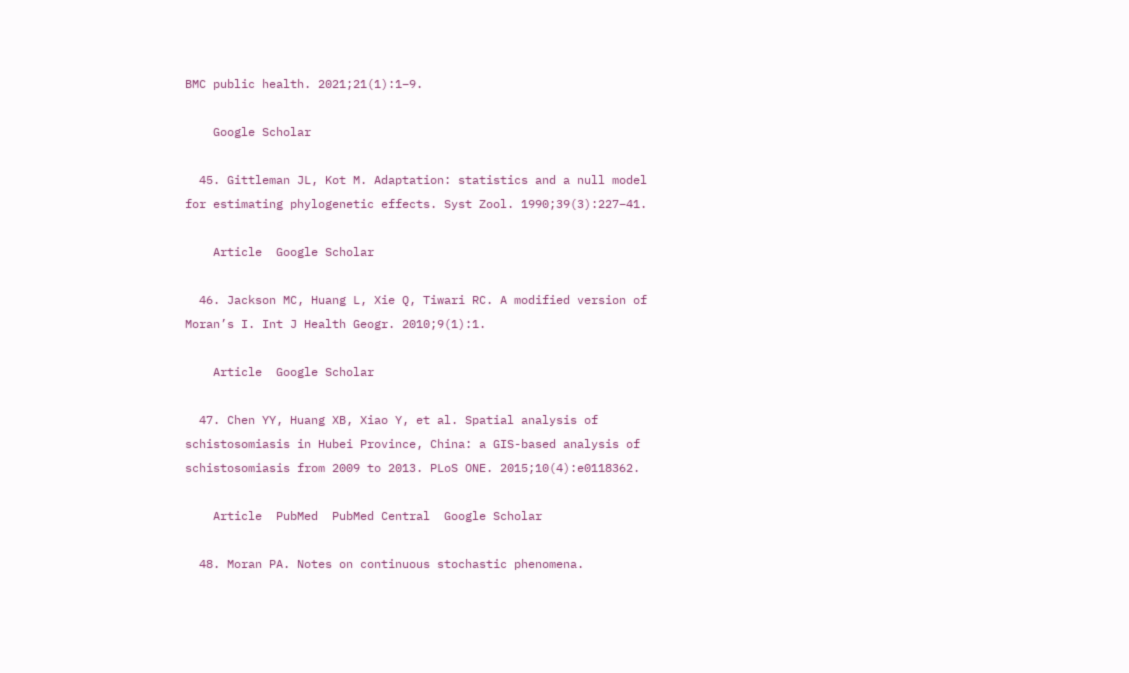BMC public health. 2021;21(1):1–9.

    Google Scholar

  45. Gittleman JL, Kot M. Adaptation: statistics and a null model for estimating phylogenetic effects. Syst Zool. 1990;39(3):227–41.

    Article  Google Scholar

  46. Jackson MC, Huang L, Xie Q, Tiwari RC. A modified version of Moran’s I. Int J Health Geogr. 2010;9(1):1.

    Article  Google Scholar

  47. Chen YY, Huang XB, Xiao Y, et al. Spatial analysis of schistosomiasis in Hubei Province, China: a GIS-based analysis of schistosomiasis from 2009 to 2013. PLoS ONE. 2015;10(4):e0118362.

    Article  PubMed  PubMed Central  Google Scholar

  48. Moran PA. Notes on continuous stochastic phenomena.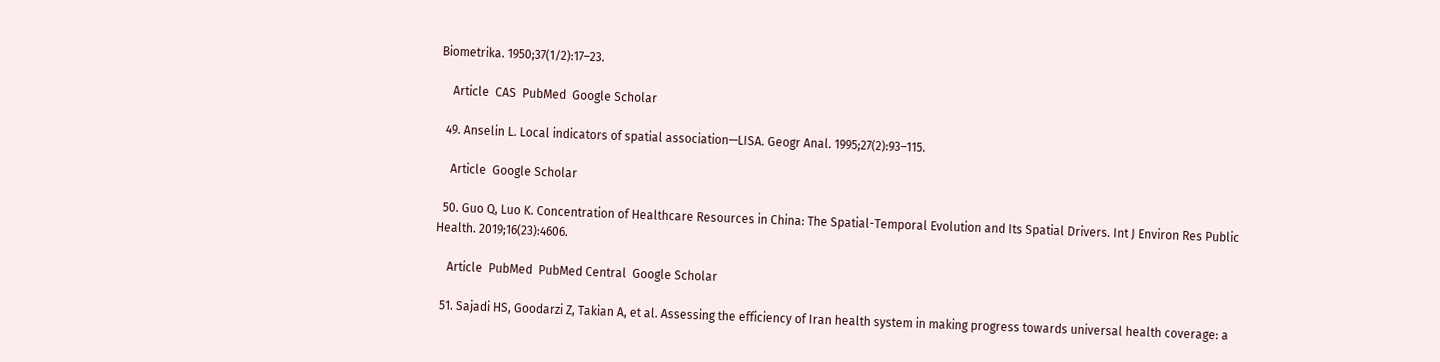Biometrika. 1950;37(1/2):17–23.

    Article  CAS  PubMed  Google Scholar

  49. Anselin L. Local indicators of spatial association—LISA. Geogr Anal. 1995;27(2):93–115.

    Article  Google Scholar

  50. Guo Q, Luo K. Concentration of Healthcare Resources in China: The Spatial-Temporal Evolution and Its Spatial Drivers. Int J Environ Res Public Health. 2019;16(23):4606.

    Article  PubMed  PubMed Central  Google Scholar

  51. Sajadi HS, Goodarzi Z, Takian A, et al. Assessing the efficiency of Iran health system in making progress towards universal health coverage: a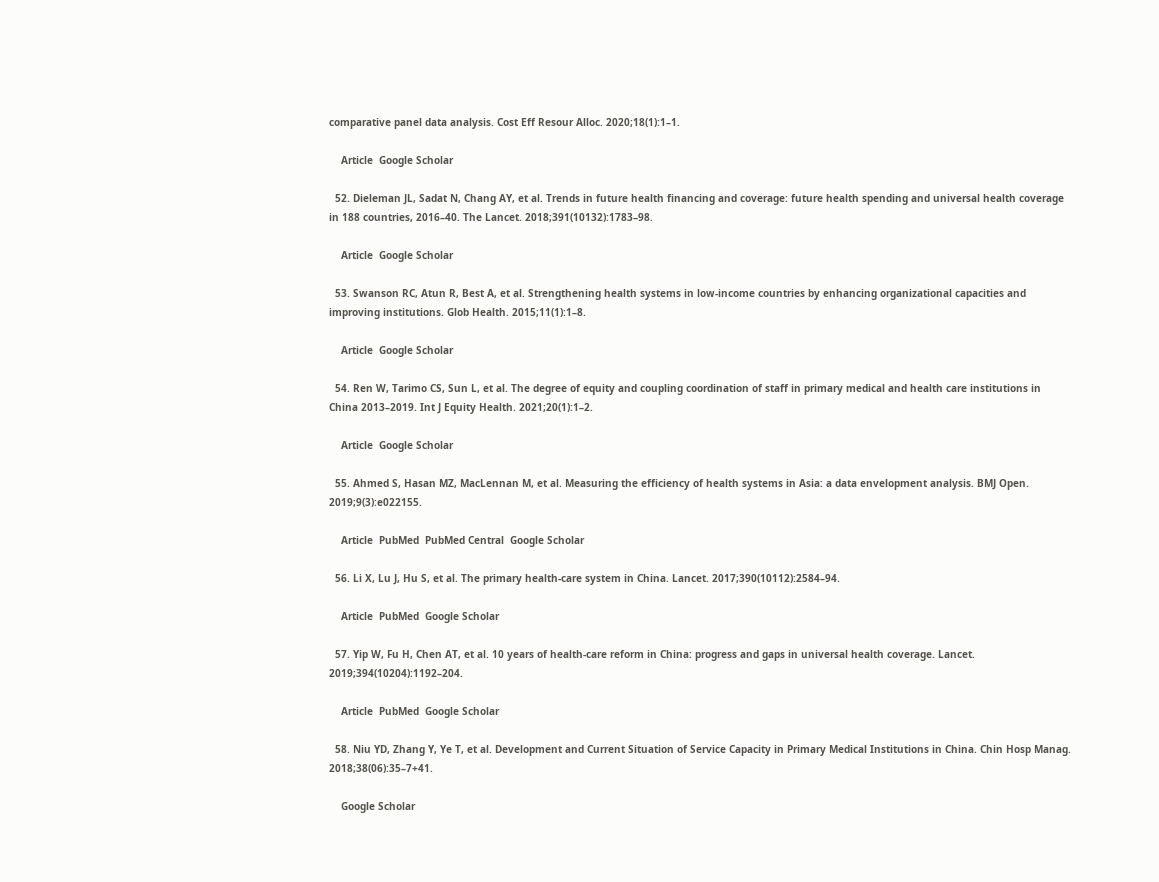comparative panel data analysis. Cost Eff Resour Alloc. 2020;18(1):1–1.

    Article  Google Scholar

  52. Dieleman JL, Sadat N, Chang AY, et al. Trends in future health financing and coverage: future health spending and universal health coverage in 188 countries, 2016–40. The Lancet. 2018;391(10132):1783–98.

    Article  Google Scholar

  53. Swanson RC, Atun R, Best A, et al. Strengthening health systems in low-income countries by enhancing organizational capacities and improving institutions. Glob Health. 2015;11(1):1–8.

    Article  Google Scholar

  54. Ren W, Tarimo CS, Sun L, et al. The degree of equity and coupling coordination of staff in primary medical and health care institutions in China 2013–2019. Int J Equity Health. 2021;20(1):1–2.

    Article  Google Scholar

  55. Ahmed S, Hasan MZ, MacLennan M, et al. Measuring the efficiency of health systems in Asia: a data envelopment analysis. BMJ Open. 2019;9(3):e022155.

    Article  PubMed  PubMed Central  Google Scholar

  56. Li X, Lu J, Hu S, et al. The primary health-care system in China. Lancet. 2017;390(10112):2584–94.

    Article  PubMed  Google Scholar

  57. Yip W, Fu H, Chen AT, et al. 10 years of health-care reform in China: progress and gaps in universal health coverage. Lancet. 2019;394(10204):1192–204.

    Article  PubMed  Google Scholar

  58. Niu YD, Zhang Y, Ye T, et al. Development and Current Situation of Service Capacity in Primary Medical Institutions in China. Chin Hosp Manag. 2018;38(06):35–7+41.

    Google Scholar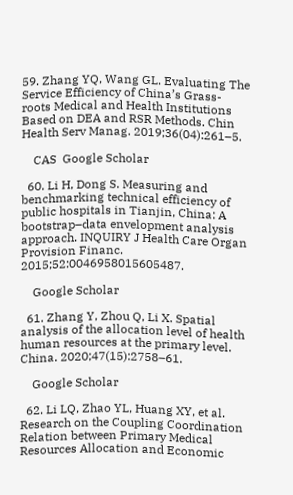59. Zhang YQ, Wang GL. Evaluating The Service Efficiency of China’s Grass-roots Medical and Health Institutions Based on DEA and RSR Methods. Chin Health Serv Manag. 2019;36(04):261–5.

    CAS  Google Scholar

  60. Li H, Dong S. Measuring and benchmarking technical efficiency of public hospitals in Tianjin, China: A bootstrap–data envelopment analysis approach. INQUIRY J Health Care Organ Provision Financ. 2015;52:0046958015605487.

    Google Scholar

  61. Zhang Y, Zhou Q, Li X. Spatial analysis of the allocation level of health human resources at the primary level. China. 2020;47(15):2758–61.

    Google Scholar

  62. Li LQ, Zhao YL, Huang XY, et al. Research on the Coupling Coordination Relation between Primary Medical Resources Allocation and Economic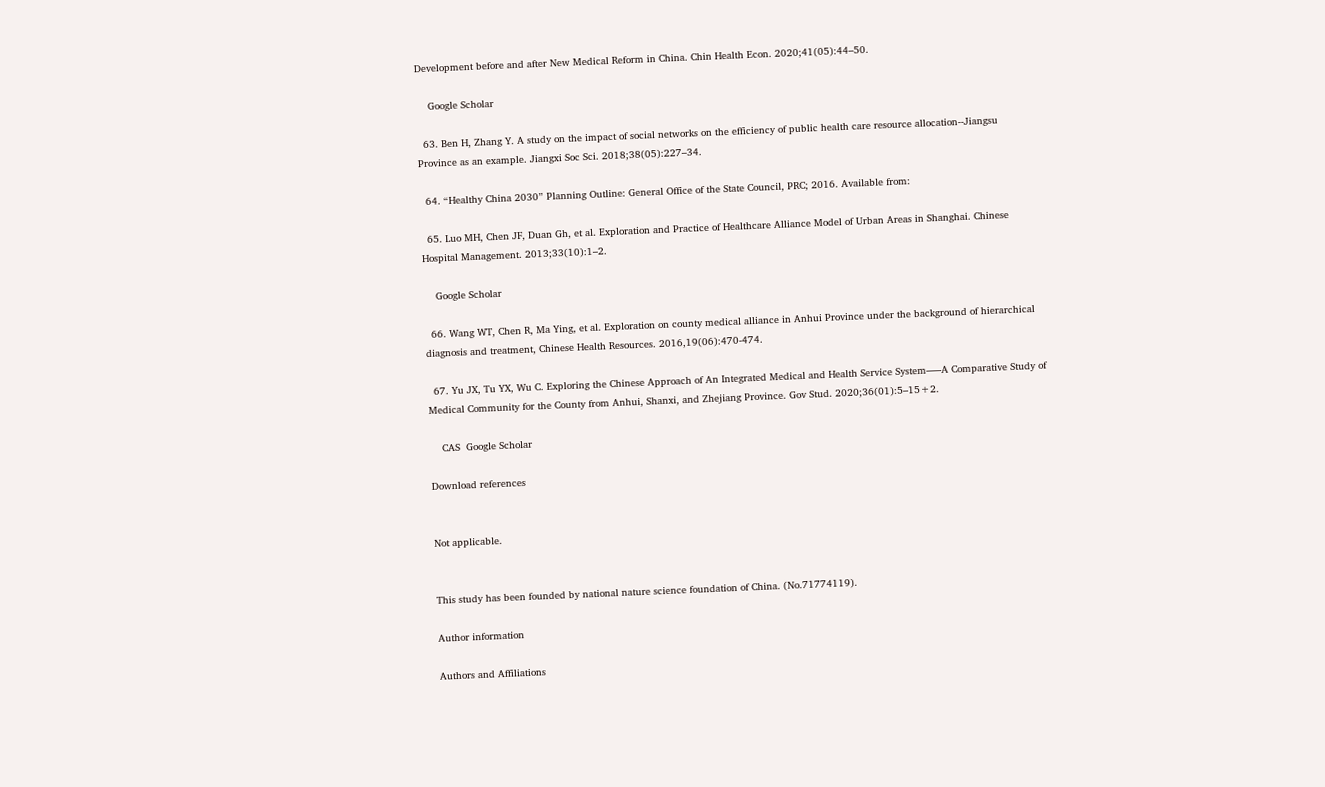Development before and after New Medical Reform in China. Chin Health Econ. 2020;41(05):44–50.

    Google Scholar

  63. Ben H, Zhang Y. A study on the impact of social networks on the efficiency of public health care resource allocation--Jiangsu Province as an example. Jiangxi Soc Sci. 2018;38(05):227–34.

  64. “Healthy China 2030” Planning Outline: General Office of the State Council, PRC; 2016. Available from:

  65. Luo MH, Chen JF, Duan Gh, et al. Exploration and Practice of Healthcare Alliance Model of Urban Areas in Shanghai. Chinese Hospital Management. 2013;33(10):1–2.

    Google Scholar

  66. Wang WT, Chen R, Ma Ying, et al. Exploration on county medical alliance in Anhui Province under the background of hierarchical diagnosis and treatment, Chinese Health Resources. 2016,19(06):470-474.

  67. Yu JX, Tu YX, Wu C. Exploring the Chinese Approach of An Integrated Medical and Health Service System–––A Comparative Study of Medical Community for the County from Anhui, Shanxi, and Zhejiang Province. Gov Stud. 2020;36(01):5–15+2.

    CAS  Google Scholar

Download references


Not applicable.


This study has been founded by national nature science foundation of China. (No.71774119).

Author information

Authors and Affiliations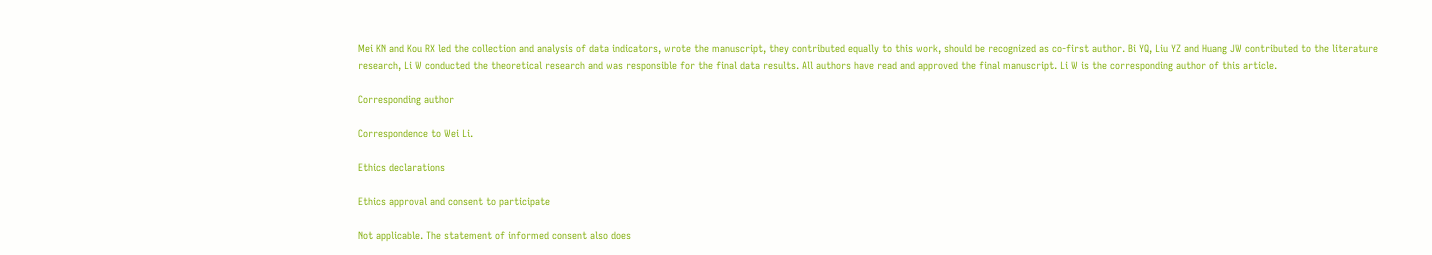Mei KN and Kou RX led the collection and analysis of data indicators, wrote the manuscript, they contributed equally to this work, should be recognized as co-first author. Bi YQ, Liu YZ and Huang JW contributed to the literature research, Li W conducted the theoretical research and was responsible for the final data results. All authors have read and approved the final manuscript. Li W is the corresponding author of this article.

Corresponding author

Correspondence to Wei Li.

Ethics declarations

Ethics approval and consent to participate

Not applicable. The statement of informed consent also does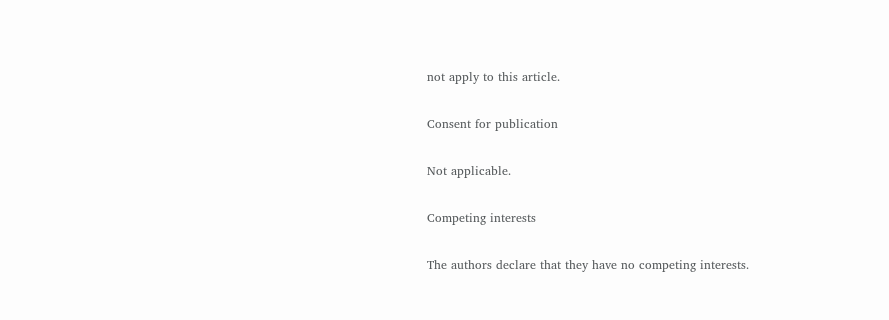not apply to this article.

Consent for publication

Not applicable.

Competing interests

The authors declare that they have no competing interests.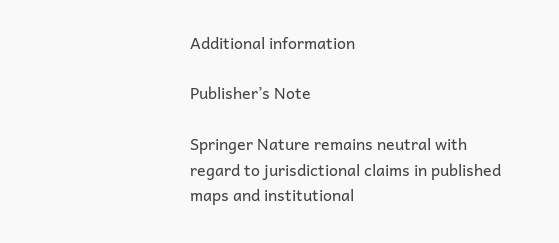Additional information

Publisher’s Note

Springer Nature remains neutral with regard to jurisdictional claims in published maps and institutional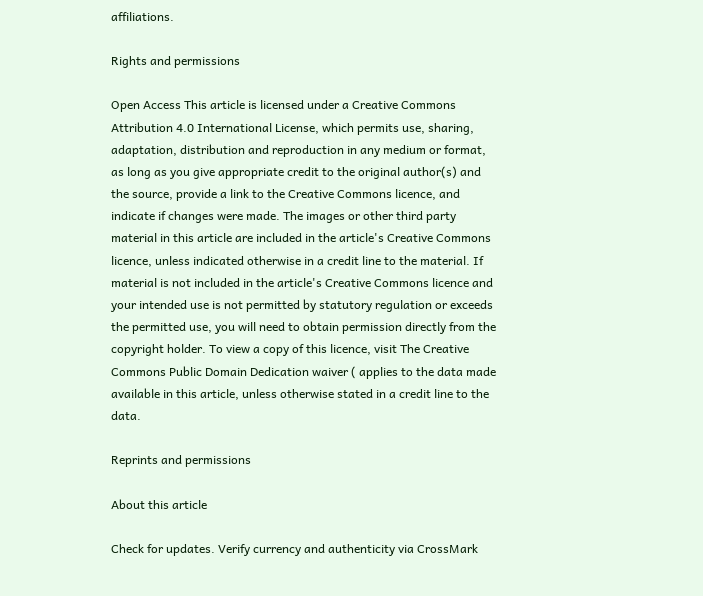affiliations.

Rights and permissions

Open Access This article is licensed under a Creative Commons Attribution 4.0 International License, which permits use, sharing, adaptation, distribution and reproduction in any medium or format, as long as you give appropriate credit to the original author(s) and the source, provide a link to the Creative Commons licence, and indicate if changes were made. The images or other third party material in this article are included in the article's Creative Commons licence, unless indicated otherwise in a credit line to the material. If material is not included in the article's Creative Commons licence and your intended use is not permitted by statutory regulation or exceeds the permitted use, you will need to obtain permission directly from the copyright holder. To view a copy of this licence, visit The Creative Commons Public Domain Dedication waiver ( applies to the data made available in this article, unless otherwise stated in a credit line to the data.

Reprints and permissions

About this article

Check for updates. Verify currency and authenticity via CrossMark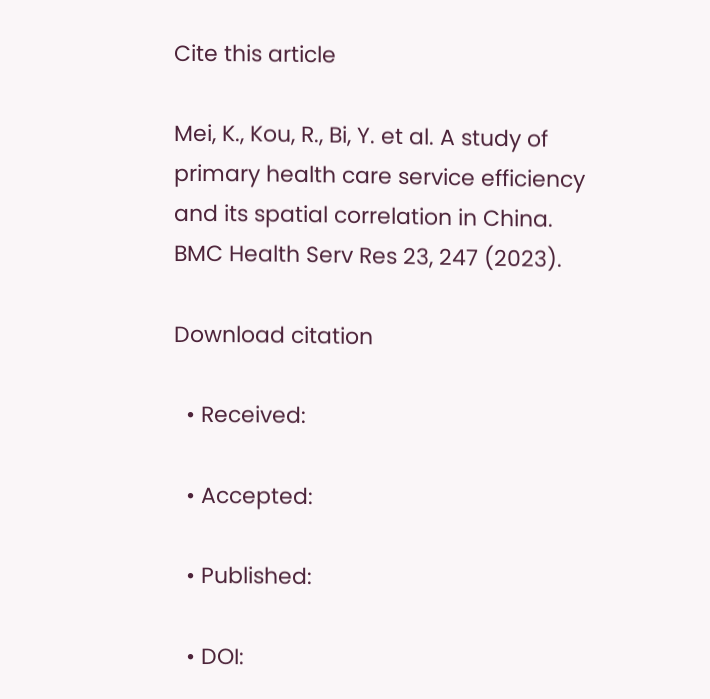Cite this article

Mei, K., Kou, R., Bi, Y. et al. A study of primary health care service efficiency and its spatial correlation in China. BMC Health Serv Res 23, 247 (2023).

Download citation

  • Received:

  • Accepted:

  • Published:

  • DOI: